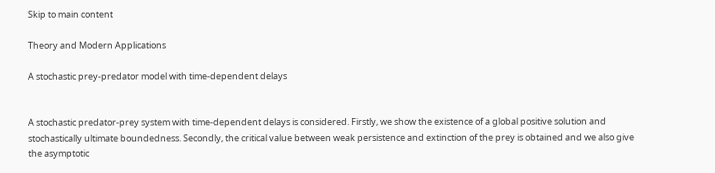Skip to main content

Theory and Modern Applications

A stochastic prey-predator model with time-dependent delays


A stochastic predator-prey system with time-dependent delays is considered. Firstly, we show the existence of a global positive solution and stochastically ultimate boundedness. Secondly, the critical value between weak persistence and extinction of the prey is obtained and we also give the asymptotic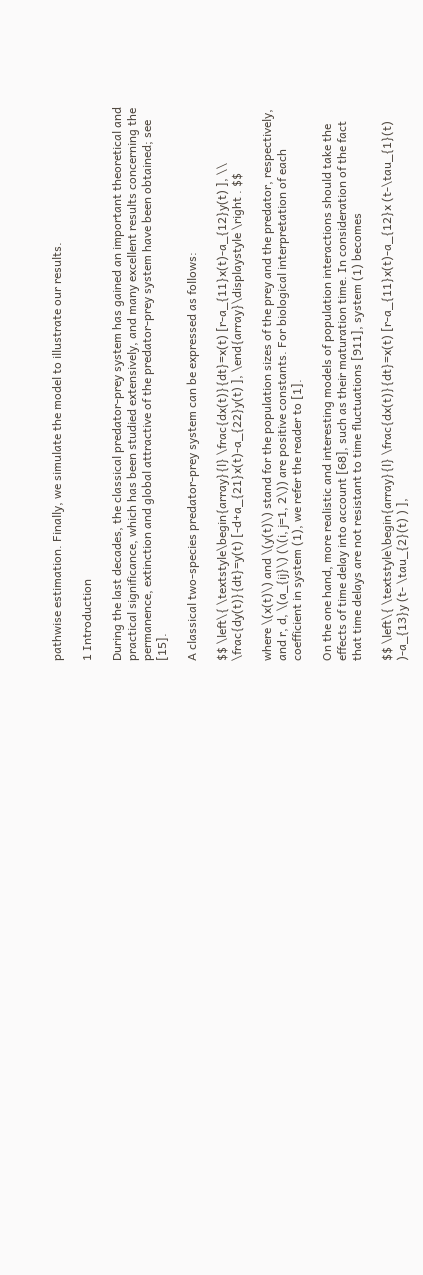pathwise estimation. Finally, we simulate the model to illustrate our results.

1 Introduction

During the last decades, the classical predator-prey system has gained an important theoretical and practical significance, which has been studied extensively, and many excellent results concerning the permanence, extinction and global attractive of the predator-prey system have been obtained; see [15].

A classical two-species predator-prey system can be expressed as follows:

$$ \left\{ \textstyle\begin{array}{l} \frac{dx(t)}{dt}=x(t) [r-a_{11}x(t)-a_{12}y(t) ], \\ \frac{dy(t)}{dt}=y(t) [-d+a_{21}x(t)-a_{22}y(t) ], \end{array}\displaystyle \right . $$

where \(x(t)\) and \(y(t)\) stand for the population sizes of the prey and the predator, respectively, and r, d, \(a_{ij}\) (\(i, j=1, 2\)) are positive constants. For biological interpretation of each coefficient in system (1), we refer the reader to [1].

On the one hand, more realistic and interesting models of population interactions should take the effects of time delay into account [68], such as their maturation time. In consideration of the fact that time delays are not resistant to time fluctuations [911], system (1) becomes

$$ \left\{ \textstyle\begin{array}{l} \frac{dx(t)}{dt}=x(t) [r-a_{11}x(t)-a_{12}x (t-\tau_{1}(t) )-a_{13}y (t- \tau_{2}(t) ) ],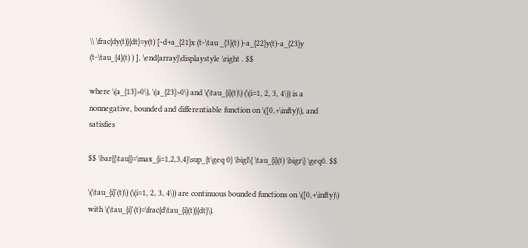\\ \frac{dy(t)}{dt}=y(t) [-d+a_{21}x (t-\tau _{3}(t) )-a_{22}y(t)-a_{23}y (t-\tau_{4}(t) ) ], \end{array}\displaystyle \right . $$

where \(a_{13}>0\), \(a_{23}>0\) and \(\tau_{i}(t)\) (\(i=1, 2, 3, 4\)) is a nonnegative, bounded and differentiable function on \([0,+\infty)\), and satisfies

$$ \bar{{\tau}}=\max_{i=1,2,3,4}\sup_{t\geq 0} \bigl\{ \tau_{i}(t) \bigr\} \geq0. $$

\(\tau_{i}'(t)\) (\(i=1, 2, 3, 4\)) are continuous bounded functions on \([0,+\infty)\) with \(\tau_{i}'(t)=\frac{d\tau_{i}(t)}{dt}\).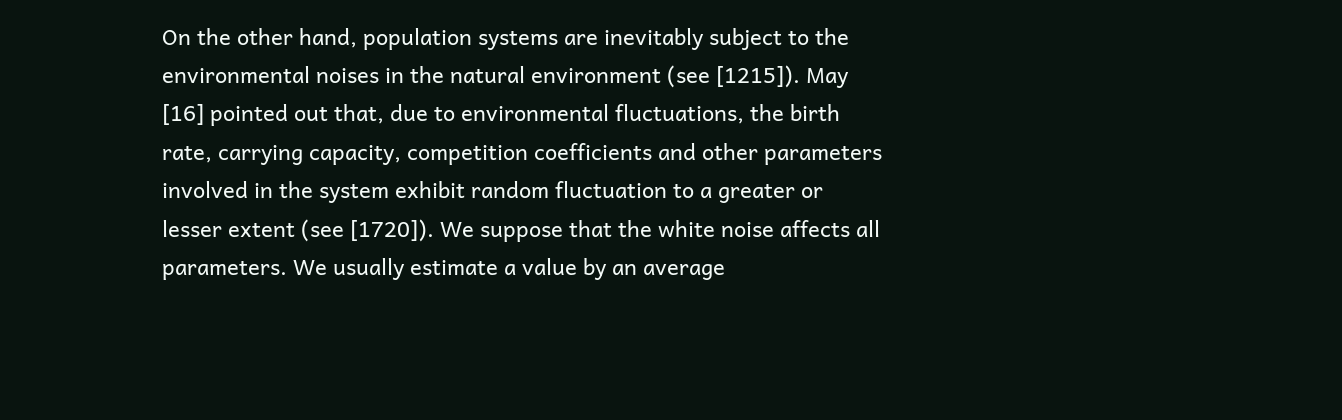On the other hand, population systems are inevitably subject to the environmental noises in the natural environment (see [1215]). May [16] pointed out that, due to environmental fluctuations, the birth rate, carrying capacity, competition coefficients and other parameters involved in the system exhibit random fluctuation to a greater or lesser extent (see [1720]). We suppose that the white noise affects all parameters. We usually estimate a value by an average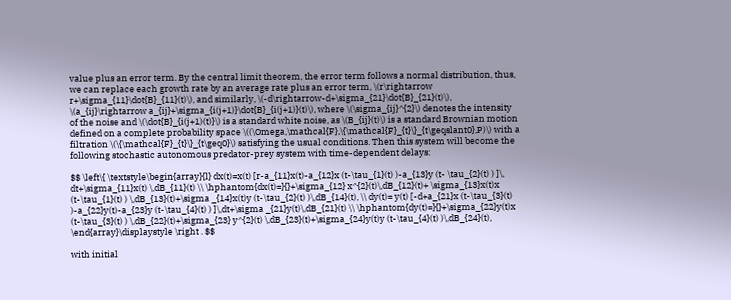value plus an error term. By the central limit theorem, the error term follows a normal distribution, thus, we can replace each growth rate by an average rate plus an error term, \(r\rightarrow r+\sigma_{11}\dot{B}_{11}(t)\), and similarly, \(-d\rightarrow-d+\sigma_{21}\dot{B}_{21}(t)\), \(a_{ij}\rightarrow a_{ij}+\sigma_{i(j+1)}\dot{B}_{i(j+1)}(t)\), where \(\sigma_{ij}^{2}\) denotes the intensity of the noise and \(\dot{B}_{i(j+1)(t)}\) is a standard white noise, as \(B_{ij}(t)\) is a standard Brownian motion defined on a complete probability space \((\Omega,\mathcal{F},\{\mathcal{F}_{t}\}_{t\geqslant0},P)\) with a filtration \(\{\mathcal{F}_{t}\}_{t\geq0}\) satisfying the usual conditions. Then this system will become the following stochastic autonomous predator-prey system with time-dependent delays:

$$ \left\{ \textstyle\begin{array}{l} dx(t)=x(t) [r-a_{11}x(t)-a_{12}x (t-\tau_{1}(t) )-a_{13}y (t- \tau_{2}(t) ) ]\, dt+\sigma_{11}x(t) \,dB_{11}(t) \\ \hphantom{dx(t)=}{}+\sigma_{12} x^{2}(t)\,dB_{12}(t)+ \sigma_{13}x(t)x (t-\tau_{1}(t) ) \,dB_{13}(t)+\sigma _{14}x(t)y (t-\tau_{2}(t) )\,dB_{14}(t), \\ dy(t)= y(t) [-d+a_{21}x (t-\tau_{3}(t) )-a_{22}y(t)-a_{23}y (t-\tau_{4}(t) ) ]\,dt+\sigma _{21}y(t)\,dB_{21}(t) \\ \hphantom{dy(t)=}{}+\sigma_{22}y(t)x (t-\tau_{3}(t) ) \,dB_{22}(t)+\sigma_{23} y^{2}(t) \,dB_{23}(t)+\sigma_{24}y(t)y (t-\tau_{4}(t) )\,dB_{24}(t), \end{array}\displaystyle \right . $$

with initial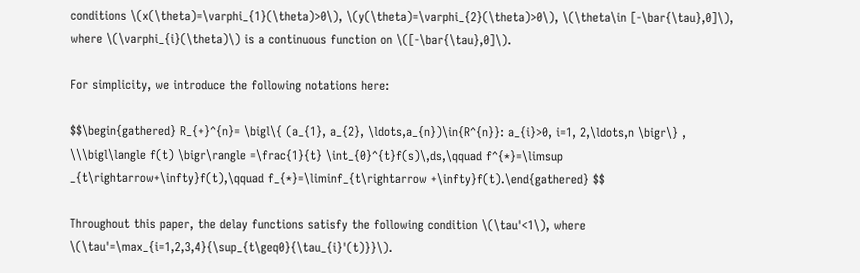conditions \(x(\theta)=\varphi_{1}(\theta)>0\), \(y(\theta)=\varphi_{2}(\theta)>0\), \(\theta\in [-\bar{\tau},0]\), where \(\varphi_{i}(\theta)\) is a continuous function on \([-\bar{\tau},0]\).

For simplicity, we introduce the following notations here:

$$\begin{gathered} R_{+}^{n}= \bigl\{ (a_{1}, a_{2}, \ldots,a_{n})\in{R^{n}}: a_{i}>0, i=1, 2,\ldots,n \bigr\} , \\\bigl\langle f(t) \bigr\rangle =\frac{1}{t} \int_{0}^{t}f(s)\,ds,\qquad f^{*}=\limsup _{t\rightarrow+\infty}f(t),\qquad f_{*}=\liminf_{t\rightarrow +\infty}f(t).\end{gathered} $$

Throughout this paper, the delay functions satisfy the following condition \(\tau'<1\), where \(\tau'=\max_{i=1,2,3,4}{\sup_{t\geq0}{\tau_{i}'(t)}}\).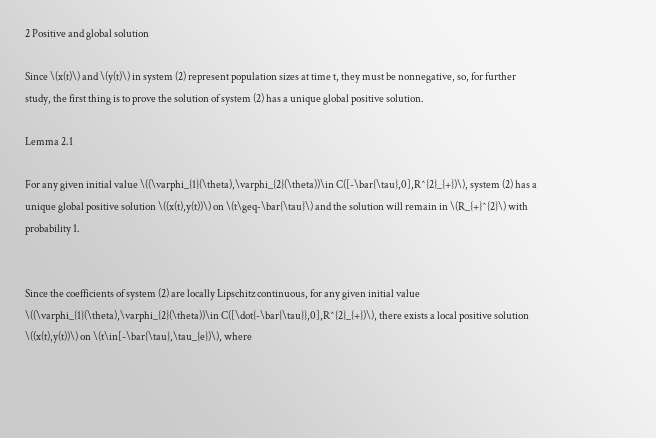2 Positive and global solution

Since \(x(t)\) and \(y(t)\) in system (2) represent population sizes at time t, they must be nonnegative, so, for further study, the first thing is to prove the solution of system (2) has a unique global positive solution.

Lemma 2.1

For any given initial value \((\varphi_{1}(\theta),\varphi_{2}(\theta))\in C([-\bar{\tau},0],R^{2}_{+})\), system (2) has a unique global positive solution \((x(t),y(t))\) on \(t\geq-\bar{\tau}\) and the solution will remain in \(R_{+}^{2}\) with probability 1.


Since the coefficients of system (2) are locally Lipschitz continuous, for any given initial value \((\varphi_{1}(\theta),\varphi_{2}(\theta))\in C([\dot{-\bar{\tau}},0],R^{2}_{+})\), there exists a local positive solution \((x(t),y(t))\) on \(t\in[-\bar{\tau},\tau_{e})\), where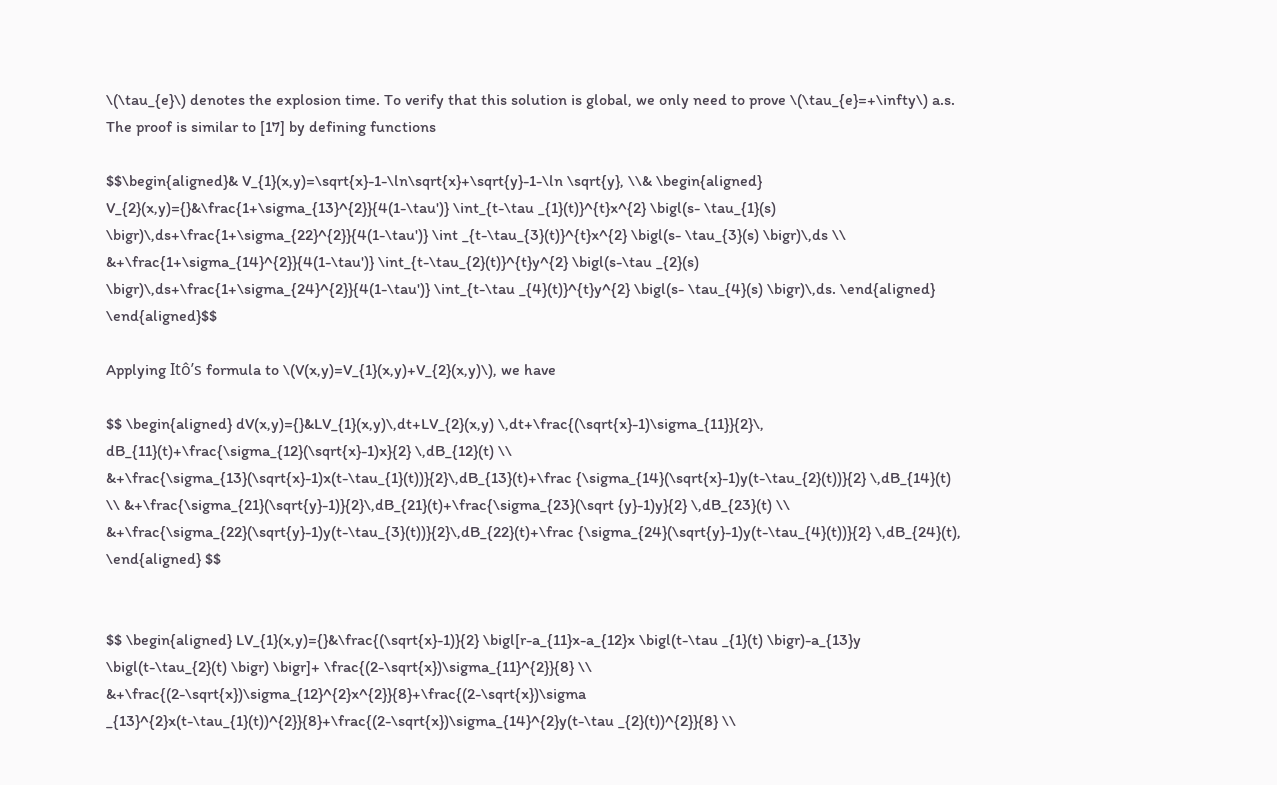\(\tau_{e}\) denotes the explosion time. To verify that this solution is global, we only need to prove \(\tau_{e}=+\infty\) a.s. The proof is similar to [17] by defining functions

$$\begin{aligned}& V_{1}(x,y)=\sqrt{x}-1-\ln\sqrt{x}+\sqrt{y}-1-\ln \sqrt{y}, \\& \begin{aligned} V_{2}(x,y)={}&\frac{1+\sigma_{13}^{2}}{4(1-\tau')} \int_{t-\tau _{1}(t)}^{t}x^{2} \bigl(s- \tau_{1}(s) \bigr)\,ds+\frac{1+\sigma_{22}^{2}}{4(1-\tau')} \int _{t-\tau_{3}(t)}^{t}x^{2} \bigl(s- \tau_{3}(s) \bigr)\,ds \\ &+\frac{1+\sigma_{14}^{2}}{4(1-\tau')} \int_{t-\tau_{2}(t)}^{t}y^{2} \bigl(s-\tau _{2}(s) \bigr)\,ds+\frac{1+\sigma_{24}^{2}}{4(1-\tau')} \int_{t-\tau _{4}(t)}^{t}y^{2} \bigl(s- \tau_{4}(s) \bigr)\,ds. \end{aligned} \end{aligned}$$

Applying Itô’s formula to \(V(x,y)=V_{1}(x,y)+V_{2}(x,y)\), we have

$$ \begin{aligned} dV(x,y)={}&LV_{1}(x,y)\,dt+LV_{2}(x,y) \,dt+\frac{(\sqrt{x}-1)\sigma_{11}}{2}\, dB_{11}(t)+\frac{\sigma_{12}(\sqrt{x}-1)x}{2} \,dB_{12}(t) \\ &+\frac{\sigma_{13}(\sqrt{x}-1)x(t-\tau_{1}(t))}{2}\,dB_{13}(t)+\frac {\sigma_{14}(\sqrt{x}-1)y(t-\tau_{2}(t))}{2} \,dB_{14}(t) \\ &+\frac{\sigma_{21}(\sqrt{y}-1)}{2}\,dB_{21}(t)+\frac{\sigma_{23}(\sqrt {y}-1)y}{2} \,dB_{23}(t) \\ &+\frac{\sigma_{22}(\sqrt{y}-1)y(t-\tau_{3}(t))}{2}\,dB_{22}(t)+\frac {\sigma_{24}(\sqrt{y}-1)y(t-\tau_{4}(t))}{2} \,dB_{24}(t), \end{aligned} $$


$$ \begin{aligned} LV_{1}(x,y)={}&\frac{(\sqrt{x}-1)}{2} \bigl[r-a_{11}x-a_{12}x \bigl(t-\tau _{1}(t) \bigr)-a_{13}y \bigl(t-\tau_{2}(t) \bigr) \bigr]+ \frac{(2-\sqrt{x})\sigma_{11}^{2}}{8} \\ &+\frac{(2-\sqrt{x})\sigma_{12}^{2}x^{2}}{8}+\frac{(2-\sqrt{x})\sigma _{13}^{2}x(t-\tau_{1}(t))^{2}}{8}+\frac{(2-\sqrt{x})\sigma_{14}^{2}y(t-\tau _{2}(t))^{2}}{8} \\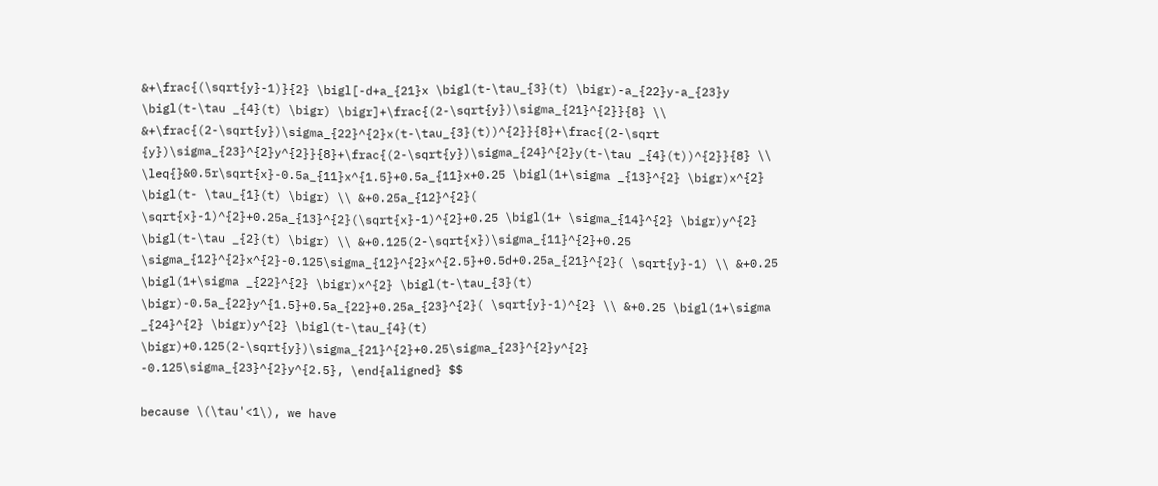&+\frac{(\sqrt{y}-1)}{2} \bigl[-d+a_{21}x \bigl(t-\tau_{3}(t) \bigr)-a_{22}y-a_{23}y \bigl(t-\tau _{4}(t) \bigr) \bigr]+\frac{(2-\sqrt{y})\sigma_{21}^{2}}{8} \\ &+\frac{(2-\sqrt{y})\sigma_{22}^{2}x(t-\tau_{3}(t))^{2}}{8}+\frac{(2-\sqrt {y})\sigma_{23}^{2}y^{2}}{8}+\frac{(2-\sqrt{y})\sigma_{24}^{2}y(t-\tau _{4}(t))^{2}}{8} \\ \leq{}&0.5r\sqrt{x}-0.5a_{11}x^{1.5}+0.5a_{11}x+0.25 \bigl(1+\sigma _{13}^{2} \bigr)x^{2} \bigl(t- \tau_{1}(t) \bigr) \\ &+0.25a_{12}^{2}( \sqrt{x}-1)^{2}+0.25a_{13}^{2}(\sqrt{x}-1)^{2}+0.25 \bigl(1+ \sigma_{14}^{2} \bigr)y^{2} \bigl(t-\tau _{2}(t) \bigr) \\ &+0.125(2-\sqrt{x})\sigma_{11}^{2}+0.25 \sigma_{12}^{2}x^{2}-0.125\sigma_{12}^{2}x^{2.5}+0.5d+0.25a_{21}^{2}( \sqrt{y}-1) \\ &+0.25 \bigl(1+\sigma _{22}^{2} \bigr)x^{2} \bigl(t-\tau_{3}(t) \bigr)-0.5a_{22}y^{1.5}+0.5a_{22}+0.25a_{23}^{2}( \sqrt{y}-1)^{2} \\ &+0.25 \bigl(1+\sigma _{24}^{2} \bigr)y^{2} \bigl(t-\tau_{4}(t) \bigr)+0.125(2-\sqrt{y})\sigma_{21}^{2}+0.25\sigma_{23}^{2}y^{2} -0.125\sigma_{23}^{2}y^{2.5}, \end{aligned} $$

because \(\tau'<1\), we have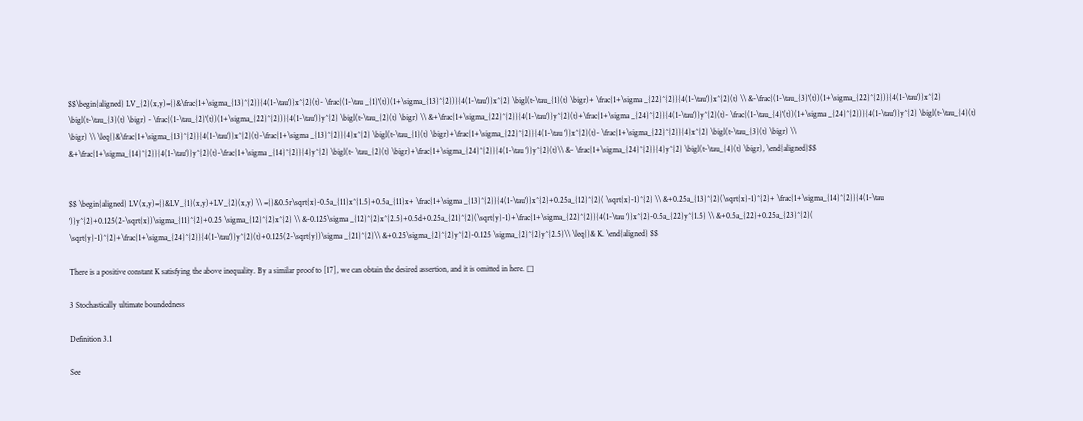$$\begin{aligned} LV_{2}(x,y)={}&\frac{1+\sigma_{13}^{2}}{4(1-\tau')}x^{2}(t)- \frac{(1-\tau _{1}'(t))(1+\sigma_{13}^{2})}{4(1-\tau')}x^{2} \bigl(t-\tau_{1}(t) \bigr)+ \frac{1+\sigma _{22}^{2}}{4(1-\tau')}x^{2}(t) \\ &-\frac{(1-\tau_{3}'(t))(1+\sigma_{22}^{2})}{4(1-\tau')}x^{2} \bigl(t-\tau_{3}(t) \bigr) - \frac{(1-\tau_{2}'(t))(1+\sigma_{22}^{2})}{4(1-\tau')}y^{2} \bigl(t-\tau_{2}(t) \bigr) \\ &+\frac{1+\sigma_{22}^{2}}{4(1-\tau')}y^{2}(t)+\frac{1+\sigma _{24}^{2}}{4(1-\tau')}y^{2}(t)- \frac{(1-\tau_{4}'(t))(1+\sigma _{24}^{2})}{4(1-\tau')}y^{2} \bigl(t-\tau_{4}(t) \bigr) \\ \leq{}&\frac{1+\sigma_{13}^{2}}{4(1-\tau')}x^{2}(t)-\frac{1+\sigma _{13}^{2}}{4}x^{2} \bigl(t-\tau_{1}(t) \bigr)+\frac{1+\sigma_{22}^{2}}{4(1-\tau ')}x^{2}(t)- \frac{1+\sigma_{22}^{2}}{4}x^{2} \bigl(t-\tau_{3}(t) \bigr) \\ &+\frac{1+\sigma_{14}^{2}}{4(1-\tau')}y^{2}(t)-\frac{1+\sigma _{14}^{2}}{4}y^{2} \bigl(t- \tau_{2}(t) \bigr)+\frac{1+\sigma_{24}^{2}}{4(1-\tau ')}y^{2}(t)\\ &- \frac{1+\sigma_{24}^{2}}{4}y^{2} \bigl(t-\tau_{4}(t) \bigr), \end{aligned}$$


$$ \begin{aligned} LV(x,y)={}&LV_{1}(x,y)+LV_{2}(x,y) \\ ={}&0.5r\sqrt{x}-0.5a_{11}x^{1.5}+0.5a_{11}x+ \frac{1+\sigma _{13}^{2}}{4(1-\tau')}x^{2}+0.25a_{12}^{2}( \sqrt{x}-1)^{2} \\ &+0.25a_{13}^{2}(\sqrt{x}-1)^{2}+ \frac{1+\sigma_{14}^{2}}{4(1-\tau ')}y^{2}+0.125(2-\sqrt{x})\sigma_{11}^{2}+0.25 \sigma_{12}^{2}x^{2} \\ &-0.125\sigma _{12}^{2}x^{2.5}+0.5d+0.25a_{21}^{2}(\sqrt{y}-1)+\frac{1+\sigma_{22}^{2}}{4(1-\tau ')}x^{2}-0.5a_{22}y^{1.5} \\ &+0.5a_{22}+0.25a_{23}^{2}( \sqrt{y}-1)^{2}+\frac{1+\sigma_{24}^{2}}{4(1-\tau')}y^{2}(t)+0.125(2-\sqrt{y})\sigma _{21}^{2}\\ &+0.25\sigma_{2}^{2}y^{2}-0.125 \sigma_{2}^{2}y^{2.5}\\ \leq{}& K. \end{aligned} $$

There is a positive constant K satisfying the above inequality. By a similar proof to [17], we can obtain the desired assertion, and it is omitted in here. □

3 Stochastically ultimate boundedness

Definition 3.1

See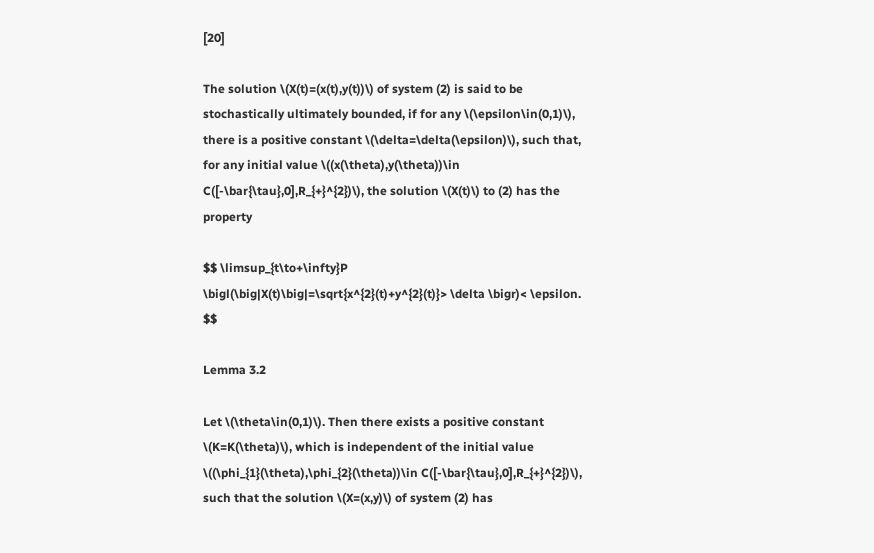[20]

The solution \(X(t)=(x(t),y(t))\) of system (2) is said to be stochastically ultimately bounded, if for any \(\epsilon\in(0,1)\), there is a positive constant \(\delta=\delta(\epsilon)\), such that, for any initial value \((x(\theta),y(\theta))\in C([-\bar{\tau},0],R_{+}^{2})\), the solution \(X(t)\) to (2) has the property

$$ \limsup_{t\to+\infty}P \bigl(\big|X(t)\big|=\sqrt{x^{2}(t)+y^{2}(t)}> \delta \bigr)< \epsilon. $$

Lemma 3.2

Let \(\theta\in(0,1)\). Then there exists a positive constant \(K=K(\theta)\), which is independent of the initial value \((\phi_{1}(\theta),\phi_{2}(\theta))\in C([-\bar{\tau},0],R_{+}^{2})\), such that the solution \(X=(x,y)\) of system (2) has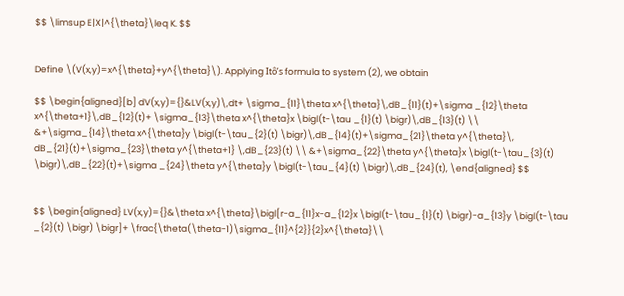$$ \limsup E|X|^{\theta}\leq K. $$


Define \(V(x,y)=x^{\theta}+y^{\theta}\). Applying Itô’s formula to system (2), we obtain

$$ \begin{aligned}[b] dV(x,y)={}&LV(x,y)\,dt+ \sigma_{11}\theta x^{\theta}\,dB_{11}(t)+\sigma _{12}\theta x^{\theta+1}\,dB_{12}(t)+ \sigma_{13}\theta x^{\theta}x \bigl(t-\tau _{1}(t) \bigr)\,dB_{13}(t) \\ &+\sigma_{14}\theta x^{\theta}y \bigl(t-\tau_{2}(t) \bigr)\,dB_{14}(t)+\sigma_{21}\theta y^{\theta}\, dB_{21}(t)+\sigma_{23}\theta y^{\theta+1} \,dB_{23}(t) \\ &+\sigma_{22}\theta y^{\theta}x \bigl(t-\tau_{3}(t) \bigr)\,dB_{22}(t)+\sigma _{24}\theta y^{\theta}y \bigl(t-\tau_{4}(t) \bigr)\,dB_{24}(t), \end{aligned} $$


$$ \begin{aligned} LV(x,y)={}&\theta x^{\theta}\bigl[r-a_{11}x-a_{12}x \bigl(t-\tau_{1}(t) \bigr)-a_{13}y \bigl(t-\tau _{2}(t) \bigr) \bigr]+ \frac{\theta(\theta-1)\sigma_{11}^{2}}{2}x^{\theta}\\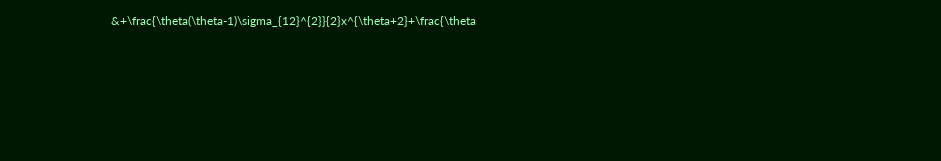&+\frac{\theta(\theta-1)\sigma_{12}^{2}}{2}x^{\theta+2}+\frac{\theta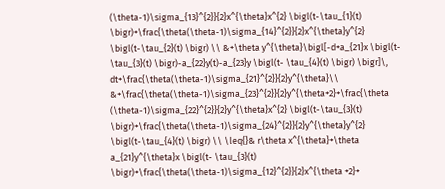(\theta-1)\sigma_{13}^{2}}{2}x^{\theta}x^{2} \bigl(t-\tau_{1}(t) \bigr)+\frac{\theta(\theta-1)\sigma_{14}^{2}}{2}x^{\theta}y^{2} \bigl(t-\tau_{2}(t) \bigr) \\ &+\theta y^{\theta}\bigl[-d+a_{21}x \bigl(t- \tau_{3}(t) \bigr)-a_{22}y(t)-a_{23}y \bigl(t- \tau_{4}(t) \bigr) \bigr]\, dt+\frac{\theta(\theta-1)\sigma_{21}^{2}}{2}y^{\theta}\\ &+\frac{\theta(\theta-1)\sigma_{23}^{2}}{2}y^{\theta+2}+\frac{\theta (\theta-1)\sigma_{22}^{2}}{2}y^{\theta}x^{2} \bigl(t-\tau_{3}(t) \bigr)+\frac{\theta(\theta-1)\sigma_{24}^{2}}{2}y^{\theta}y^{2} \bigl(t-\tau_{4}(t) \bigr) \\ \leq{}& r\theta x^{\theta}+\theta a_{21}y^{\theta}x \bigl(t- \tau_{3}(t) \bigr)+\frac{\theta(\theta-1)\sigma_{12}^{2}}{2}x^{\theta +2}+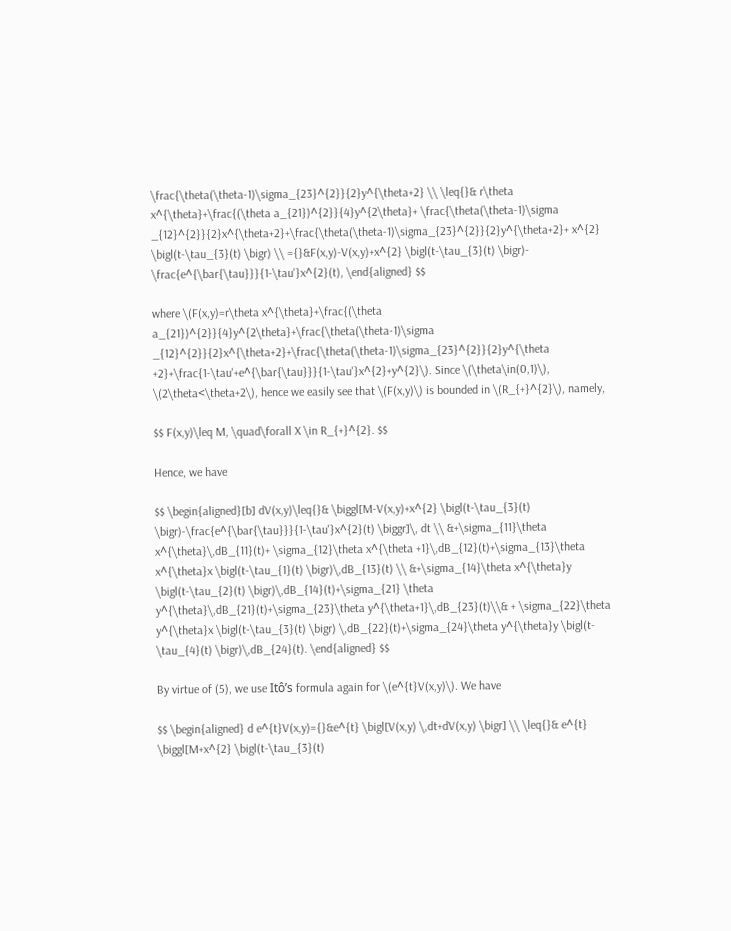\frac{\theta(\theta-1)\sigma_{23}^{2}}{2}y^{\theta+2} \\ \leq{}& r\theta x^{\theta}+\frac{(\theta a_{21})^{2}}{4}y^{2\theta}+ \frac{\theta(\theta-1)\sigma _{12}^{2}}{2}x^{\theta+2}+\frac{\theta(\theta-1)\sigma_{23}^{2}}{2}y^{\theta+2}+ x^{2} \bigl(t-\tau_{3}(t) \bigr) \\ ={}&F(x,y)-V(x,y)+x^{2} \bigl(t-\tau_{3}(t) \bigr)- \frac{e^{\bar{\tau}}}{1-\tau'}x^{2}(t), \end{aligned} $$

where \(F(x,y)=r\theta x^{\theta}+\frac{(\theta a_{21})^{2}}{4}y^{2\theta}+\frac{\theta(\theta-1)\sigma _{12}^{2}}{2}x^{\theta+2}+\frac{\theta(\theta-1)\sigma_{23}^{2}}{2}y^{\theta +2}+\frac{1-\tau'+e^{\bar{\tau}}}{1-\tau'}x^{2}+y^{2}\). Since \(\theta\in(0,1)\), \(2\theta<\theta+2\), hence we easily see that \(F(x,y)\) is bounded in \(R_{+}^{2}\), namely,

$$ F(x,y)\leq M, \quad\forall X \in R_{+}^{2}. $$

Hence, we have

$$ \begin{aligned}[b] dV(x,y)\leq{}& \biggl[M-V(x,y)+x^{2} \bigl(t-\tau_{3}(t) \bigr)-\frac{e^{\bar{\tau}}}{1-\tau'}x^{2}(t) \biggr]\, dt \\ &+\sigma_{11}\theta x^{\theta}\,dB_{11}(t)+ \sigma_{12}\theta x^{\theta +1}\,dB_{12}(t)+\sigma_{13}\theta x^{\theta}x \bigl(t-\tau_{1}(t) \bigr)\,dB_{13}(t) \\ &+\sigma_{14}\theta x^{\theta}y \bigl(t-\tau_{2}(t) \bigr)\,dB_{14}(t)+\sigma_{21} \theta y^{\theta}\,dB_{21}(t)+\sigma_{23}\theta y^{\theta+1}\,dB_{23}(t)\\& + \sigma_{22}\theta y^{\theta}x \bigl(t-\tau_{3}(t) \bigr) \,dB_{22}(t)+\sigma_{24}\theta y^{\theta}y \bigl(t- \tau_{4}(t) \bigr)\,dB_{24}(t). \end{aligned} $$

By virtue of (5), we use Itô’s formula again for \(e^{t}V(x,y)\). We have

$$ \begin{aligned} d e^{t}V(x,y)={}&e^{t} \bigl[V(x,y) \,dt+dV(x,y) \bigr] \\ \leq{}& e^{t} \biggl[M+x^{2} \bigl(t-\tau_{3}(t)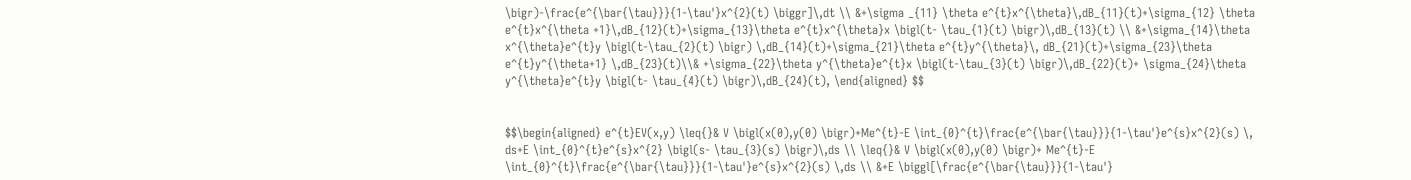\bigr)-\frac{e^{\bar{\tau}}}{1-\tau'}x^{2}(t) \biggr]\,dt \\ &+\sigma _{11} \theta e^{t}x^{\theta}\,dB_{11}(t)+\sigma_{12} \theta e^{t}x^{\theta +1}\,dB_{12}(t)+\sigma_{13}\theta e^{t}x^{\theta}x \bigl(t- \tau_{1}(t) \bigr)\,dB_{13}(t) \\ &+\sigma_{14}\theta x^{\theta}e^{t}y \bigl(t-\tau_{2}(t) \bigr) \,dB_{14}(t)+\sigma_{21}\theta e^{t}y^{\theta}\, dB_{21}(t)+\sigma_{23}\theta e^{t}y^{\theta+1} \,dB_{23}(t)\\& +\sigma_{22}\theta y^{\theta}e^{t}x \bigl(t-\tau_{3}(t) \bigr)\,dB_{22}(t)+ \sigma_{24}\theta y^{\theta}e^{t}y \bigl(t- \tau_{4}(t) \bigr)\,dB_{24}(t), \end{aligned} $$


$$\begin{aligned} e^{t}EV(x,y) \leq{}& V \bigl(x(0),y(0) \bigr)+Me^{t}-E \int_{0}^{t}\frac{e^{\bar{\tau}}}{1-\tau'}e^{s}x^{2}(s) \, ds+E \int_{0}^{t}e^{s}x^{2} \bigl(s- \tau_{3}(s) \bigr)\,ds \\ \leq{}& V \bigl(x(0),y(0) \bigr)+ Me^{t}-E \int_{0}^{t}\frac{e^{\bar{\tau}}}{1-\tau'}e^{s}x^{2}(s) \,ds \\ &+E \biggl[\frac{e^{\bar{\tau}}}{1-\tau'}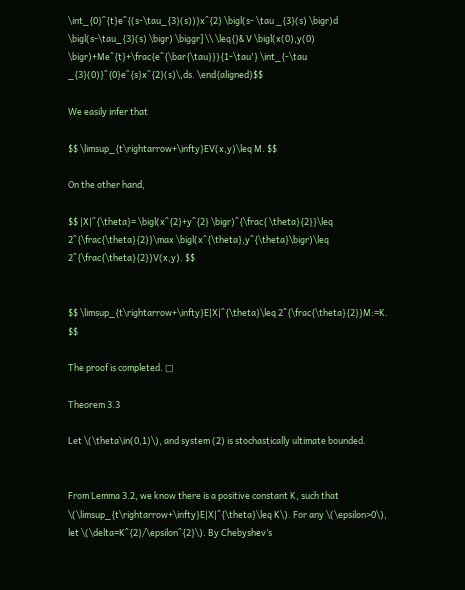\int_{0}^{t}e^{(s-\tau_{3}(s))}x^{2} \bigl(s- \tau _{3}(s) \bigr)d \bigl(s-\tau_{3}(s) \bigr) \biggr] \\ \leq{}& V \bigl(x(0),y(0) \bigr)+Me^{t}+\frac{e^{\bar{\tau}}}{1-\tau'} \int_{-\tau _{3}(0)}^{0}e^{s}x^{2}(s)\,ds. \end{aligned}$$

We easily infer that

$$ \limsup_{t\rightarrow+\infty}EV(x,y)\leq M. $$

On the other hand,

$$ |X|^{\theta}= \bigl(x^{2}+y^{2} \bigr)^{\frac{ \theta}{2}}\leq 2^{\frac{\theta}{2}}\max \bigl(x^{\theta},y^{\theta}\bigr)\leq 2^{\frac{\theta}{2}}V(x,y). $$


$$ \limsup_{t\rightarrow+\infty}E|X|^{\theta}\leq 2^{\frac{\theta}{2}}M:=K. $$

The proof is completed. □

Theorem 3.3

Let \(\theta\in(0,1)\), and system (2) is stochastically ultimate bounded.


From Lemma 3.2, we know there is a positive constant K, such that \(\limsup_{t\rightarrow+\infty}E|X|^{\theta}\leq K\). For any \(\epsilon>0\), let \(\delta=K^{2}/\epsilon^{2}\). By Chebyshev’s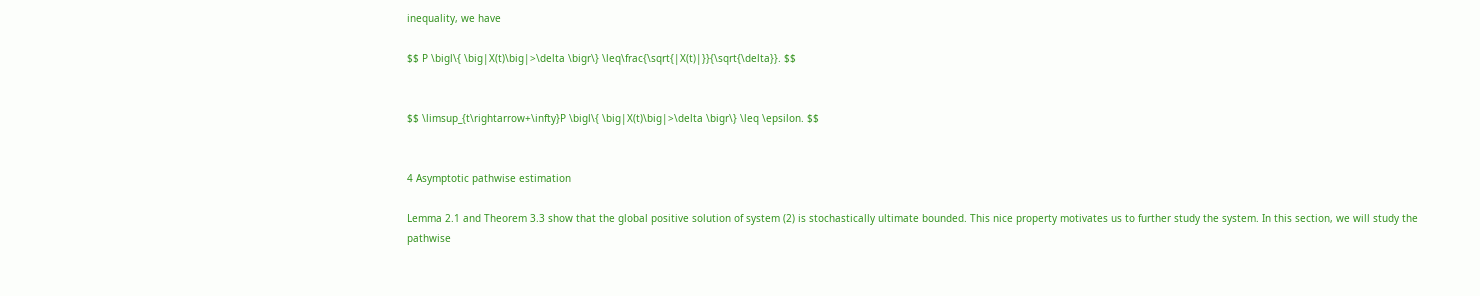inequality, we have

$$ P \bigl\{ \big|X(t)\big|>\delta \bigr\} \leq\frac{\sqrt{|X(t)|}}{\sqrt{\delta}}. $$


$$ \limsup_{t\rightarrow+\infty}P \bigl\{ \big|X(t)\big|>\delta \bigr\} \leq \epsilon. $$


4 Asymptotic pathwise estimation

Lemma 2.1 and Theorem 3.3 show that the global positive solution of system (2) is stochastically ultimate bounded. This nice property motivates us to further study the system. In this section, we will study the pathwise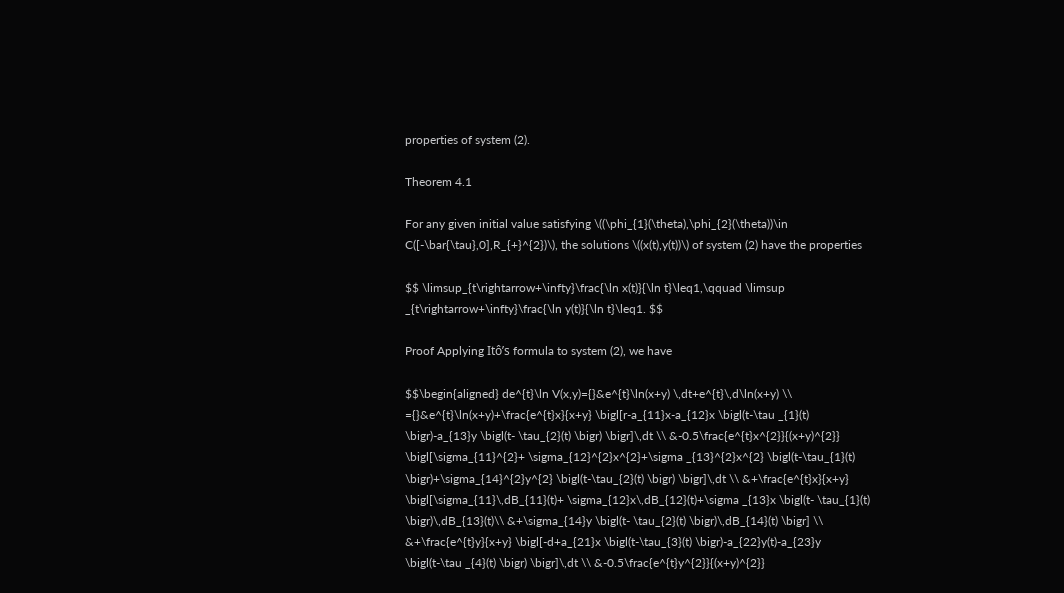properties of system (2).

Theorem 4.1

For any given initial value satisfying \((\phi_{1}(\theta),\phi_{2}(\theta))\in C([-\bar{\tau},0],R_{+}^{2})\), the solutions \((x(t),y(t))\) of system (2) have the properties

$$ \limsup_{t\rightarrow+\infty}\frac{\ln x(t)}{\ln t}\leq1,\qquad \limsup _{t\rightarrow+\infty}\frac{\ln y(t)}{\ln t}\leq1. $$

Proof Applying Itô’s formula to system (2), we have

$$\begin{aligned} de^{t}\ln V(x,y)={}&e^{t}\ln(x+y) \,dt+e^{t}\,d\ln(x+y) \\ ={}&e^{t}\ln(x+y)+\frac{e^{t}x}{x+y} \bigl[r-a_{11}x-a_{12}x \bigl(t-\tau _{1}(t) \bigr)-a_{13}y \bigl(t- \tau_{2}(t) \bigr) \bigr]\,dt \\ &-0.5\frac{e^{t}x^{2}}{(x+y)^{2}} \bigl[\sigma_{11}^{2}+ \sigma_{12}^{2}x^{2}+\sigma _{13}^{2}x^{2} \bigl(t-\tau_{1}(t) \bigr)+\sigma_{14}^{2}y^{2} \bigl(t-\tau_{2}(t) \bigr) \bigr]\,dt \\ &+\frac{e^{t}x}{x+y} \bigl[\sigma_{11}\,dB_{11}(t)+ \sigma_{12}x\,dB_{12}(t)+\sigma _{13}x \bigl(t- \tau_{1}(t) \bigr)\,dB_{13}(t)\\ &+\sigma_{14}y \bigl(t- \tau_{2}(t) \bigr)\,dB_{14}(t) \bigr] \\ &+\frac{e^{t}y}{x+y} \bigl[-d+a_{21}x \bigl(t-\tau_{3}(t) \bigr)-a_{22}y(t)-a_{23}y \bigl(t-\tau _{4}(t) \bigr) \bigr]\,dt \\ &-0.5\frac{e^{t}y^{2}}{(x+y)^{2}}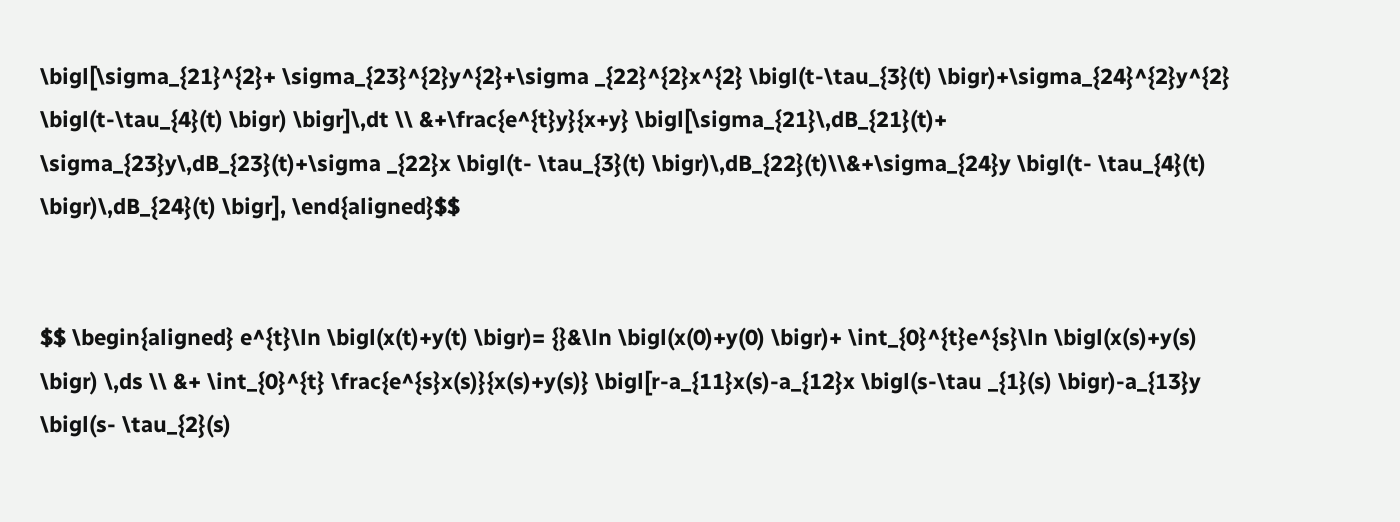\bigl[\sigma_{21}^{2}+ \sigma_{23}^{2}y^{2}+\sigma _{22}^{2}x^{2} \bigl(t-\tau_{3}(t) \bigr)+\sigma_{24}^{2}y^{2} \bigl(t-\tau_{4}(t) \bigr) \bigr]\,dt \\ &+\frac{e^{t}y}{x+y} \bigl[\sigma_{21}\,dB_{21}(t)+ \sigma_{23}y\,dB_{23}(t)+\sigma _{22}x \bigl(t- \tau_{3}(t) \bigr)\,dB_{22}(t)\\&+\sigma_{24}y \bigl(t- \tau_{4}(t) \bigr)\,dB_{24}(t) \bigr], \end{aligned}$$


$$ \begin{aligned} e^{t}\ln \bigl(x(t)+y(t) \bigr)= {}&\ln \bigl(x(0)+y(0) \bigr)+ \int_{0}^{t}e^{s}\ln \bigl(x(s)+y(s) \bigr) \,ds \\ &+ \int_{0}^{t} \frac{e^{s}x(s)}{x(s)+y(s)} \bigl[r-a_{11}x(s)-a_{12}x \bigl(s-\tau _{1}(s) \bigr)-a_{13}y \bigl(s- \tau_{2}(s)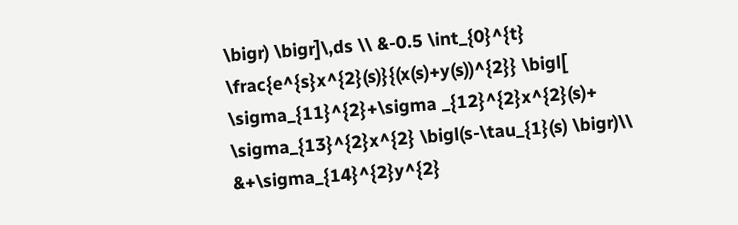\bigr) \bigr]\,ds \\ &-0.5 \int_{0}^{t} \frac{e^{s}x^{2}(s)}{(x(s)+y(s))^{2}} \bigl[ \sigma_{11}^{2}+\sigma _{12}^{2}x^{2}(s)+ \sigma_{13}^{2}x^{2} \bigl(s-\tau_{1}(s) \bigr)\\ &+\sigma_{14}^{2}y^{2}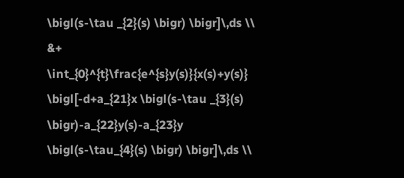\bigl(s-\tau _{2}(s) \bigr) \bigr]\,ds \\ &+ \int_{0}^{t}\frac{e^{s}y(s)}{x(s)+y(s)} \bigl[-d+a_{21}x \bigl(s-\tau _{3}(s) \bigr)-a_{22}y(s)-a_{23}y \bigl(s-\tau_{4}(s) \bigr) \bigr]\,ds \\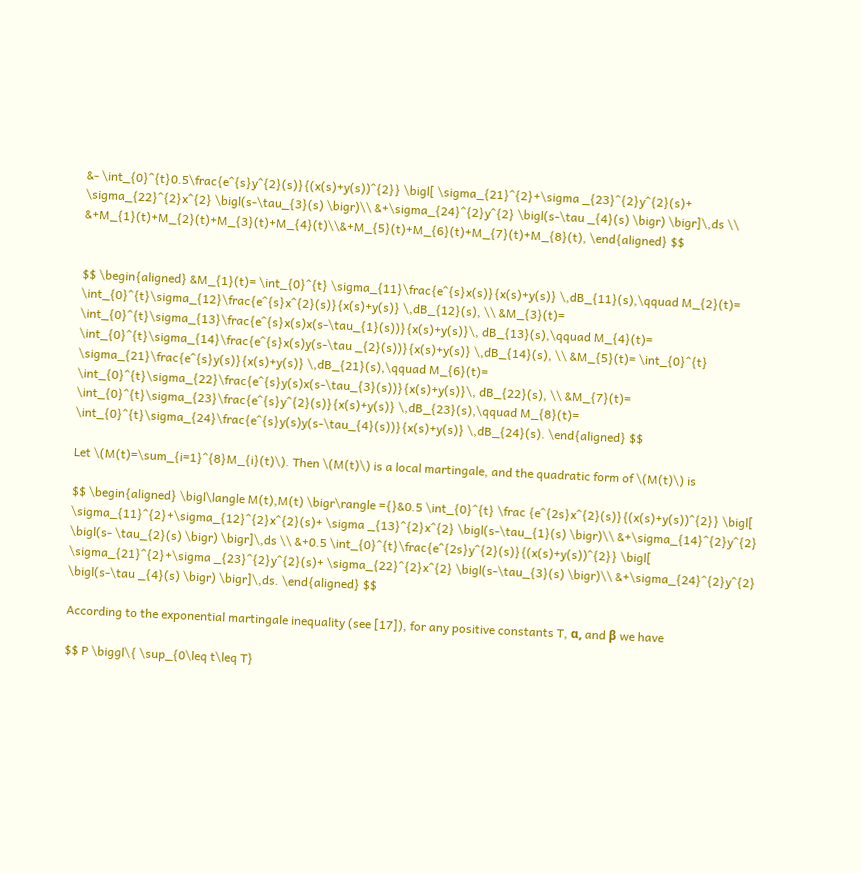&- \int_{0}^{t}0.5\frac{e^{s}y^{2}(s)}{(x(s)+y(s))^{2}} \bigl[ \sigma_{21}^{2}+\sigma _{23}^{2}y^{2}(s)+ \sigma_{22}^{2}x^{2} \bigl(s-\tau_{3}(s) \bigr)\\ &+\sigma_{24}^{2}y^{2} \bigl(s-\tau _{4}(s) \bigr) \bigr]\,ds \\ &+M_{1}(t)+M_{2}(t)+M_{3}(t)+M_{4}(t)\\&+M_{5}(t)+M_{6}(t)+M_{7}(t)+M_{8}(t), \end{aligned} $$


$$ \begin{aligned} &M_{1}(t)= \int_{0}^{t} \sigma_{11}\frac{e^{s}x(s)}{x(s)+y(s)} \,dB_{11}(s),\qquad M_{2}(t)= \int_{0}^{t}\sigma_{12}\frac{e^{s}x^{2}(s)}{x(s)+y(s)} \,dB_{12}(s), \\ &M_{3}(t)= \int_{0}^{t}\sigma_{13}\frac{e^{s}x(s)x(s-\tau_{1}(s))}{x(s)+y(s)}\, dB_{13}(s),\qquad M_{4}(t)= \int_{0}^{t}\sigma_{14}\frac{e^{s}x(s)y(s-\tau _{2}(s))}{x(s)+y(s)} \,dB_{14}(s), \\ &M_{5}(t)= \int_{0}^{t} \sigma_{21}\frac{e^{s}y(s)}{x(s)+y(s)} \,dB_{21}(s),\qquad M_{6}(t)= \int_{0}^{t}\sigma_{22}\frac{e^{s}y(s)x(s-\tau_{3}(s))}{x(s)+y(s)}\, dB_{22}(s), \\ &M_{7}(t)= \int_{0}^{t}\sigma_{23}\frac{e^{s}y^{2}(s)}{x(s)+y(s)} \,dB_{23}(s),\qquad M_{8}(t)= \int_{0}^{t}\sigma_{24}\frac{e^{s}y(s)y(s-\tau_{4}(s))}{x(s)+y(s)} \,dB_{24}(s). \end{aligned} $$

Let \(M(t)=\sum_{i=1}^{8}M_{i}(t)\). Then \(M(t)\) is a local martingale, and the quadratic form of \(M(t)\) is

$$ \begin{aligned} \bigl\langle M(t),M(t) \bigr\rangle ={}&0.5 \int_{0}^{t} \frac {e^{2s}x^{2}(s)}{(x(s)+y(s))^{2}} \bigl[ \sigma_{11}^{2}+\sigma_{12}^{2}x^{2}(s)+ \sigma _{13}^{2}x^{2} \bigl(s-\tau_{1}(s) \bigr)\\ &+\sigma_{14}^{2}y^{2} \bigl(s- \tau_{2}(s) \bigr) \bigr]\,ds \\ &+0.5 \int_{0}^{t}\frac{e^{2s}y^{2}(s)}{(x(s)+y(s))^{2}} \bigl[ \sigma_{21}^{2}+\sigma _{23}^{2}y^{2}(s)+ \sigma_{22}^{2}x^{2} \bigl(s-\tau_{3}(s) \bigr)\\ &+\sigma_{24}^{2}y^{2} \bigl(s-\tau _{4}(s) \bigr) \bigr]\,ds. \end{aligned} $$

According to the exponential martingale inequality (see [17]), for any positive constants T, α, and β we have

$$ P \biggl\{ \sup_{0\leq t\leq T}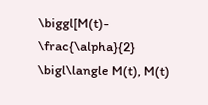\biggl[M(t)- \frac{\alpha}{2} \bigl\langle M(t), M(t)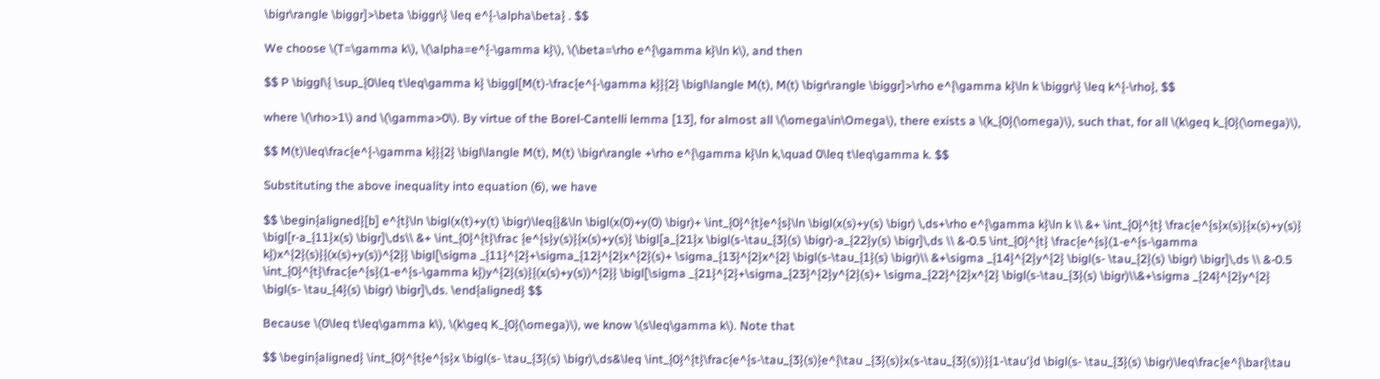\bigr\rangle \biggr]>\beta \biggr\} \leq e^{-\alpha\beta} . $$

We choose \(T=\gamma k\), \(\alpha=e^{-\gamma k}\), \(\beta=\rho e^{\gamma k}\ln k\), and then

$$ P \biggl\{ \sup_{0\leq t\leq\gamma k} \biggl[M(t)-\frac{e^{-\gamma k}}{2} \bigl\langle M(t), M(t) \bigr\rangle \biggr]>\rho e^{\gamma k}\ln k \biggr\} \leq k^{-\rho}, $$

where \(\rho>1\) and \(\gamma>0\). By virtue of the Borel-Cantelli lemma [13], for almost all \(\omega\in\Omega\), there exists a \(k_{0}(\omega)\), such that, for all \(k\geq k_{0}(\omega)\),

$$ M(t)\leq\frac{e^{-\gamma k}}{2} \bigl\langle M(t), M(t) \bigr\rangle +\rho e^{\gamma k}\ln k,\quad 0\leq t\leq\gamma k. $$

Substituting the above inequality into equation (6), we have

$$ \begin{aligned}[b] e^{t}\ln \bigl(x(t)+y(t) \bigr)\leq{}&\ln \bigl(x(0)+y(0) \bigr)+ \int_{0}^{t}e^{s}\ln \bigl(x(s)+y(s) \bigr) \,ds+\rho e^{\gamma k}\ln k \\ &+ \int_{0}^{t} \frac{e^{s}x(s)}{x(s)+y(s)} \bigl[r-a_{11}x(s) \bigr]\,ds\\ &+ \int_{0}^{t}\frac {e^{s}y(s)}{x(s)+y(s)} \bigl[a_{21}x \bigl(s-\tau_{3}(s) \bigr)-a_{22}y(s) \bigr]\,ds \\ &-0.5 \int_{0}^{t} \frac{e^{s}(1-e^{s-\gamma k})x^{2}(s)}{(x(s)+y(s))^{2}} \bigl[\sigma _{11}^{2}+\sigma_{12}^{2}x^{2}(s)+ \sigma_{13}^{2}x^{2} \bigl(s-\tau_{1}(s) \bigr)\\ &+\sigma _{14}^{2}y^{2} \bigl(s- \tau_{2}(s) \bigr) \bigr]\,ds \\ &-0.5 \int_{0}^{t}\frac{e^{s}(1-e^{s-\gamma k})y^{2}(s)}{(x(s)+y(s))^{2}} \bigl[\sigma _{21}^{2}+\sigma_{23}^{2}y^{2}(s)+ \sigma_{22}^{2}x^{2} \bigl(s-\tau_{3}(s) \bigr)\\&+\sigma _{24}^{2}y^{2} \bigl(s- \tau_{4}(s) \bigr) \bigr]\,ds. \end{aligned} $$

Because \(0\leq t\leq\gamma k\), \(k\geq K_{0}(\omega)\), we know \(s\leq\gamma k\). Note that

$$ \begin{aligned} \int_{0}^{t}e^{s}x \bigl(s- \tau_{3}(s) \bigr)\,ds&\leq \int_{0}^{t}\frac{e^{s-\tau_{3}(s)}e^{\tau _{3}(s)}x(s-\tau_{3}(s))}{1-\tau'}d \bigl(s- \tau_{3}(s) \bigr)\leq\frac{e^{\bar{\tau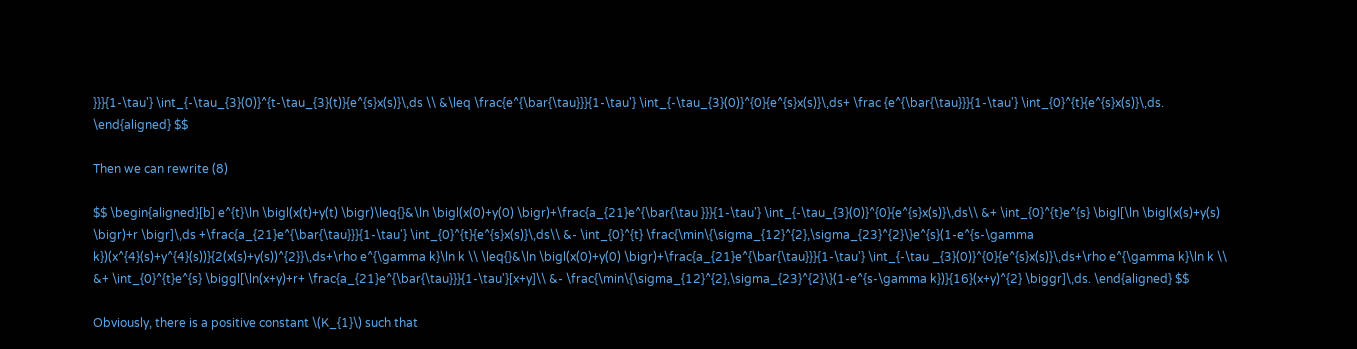}}}{1-\tau'} \int_{-\tau_{3}(0)}^{t-\tau_{3}(t)}{e^{s}x(s)}\,ds \\ &\leq \frac{e^{\bar{\tau}}}{1-\tau'} \int_{-\tau_{3}(0)}^{0}{e^{s}x(s)}\,ds+ \frac {e^{\bar{\tau}}}{1-\tau'} \int_{0}^{t}{e^{s}x(s)}\,ds. \end{aligned} $$

Then we can rewrite (8)

$$ \begin{aligned}[b] e^{t}\ln \bigl(x(t)+y(t) \bigr)\leq{}&\ln \bigl(x(0)+y(0) \bigr)+\frac{a_{21}e^{\bar{\tau }}}{1-\tau'} \int_{-\tau_{3}(0)}^{0}{e^{s}x(s)}\,ds\\ &+ \int_{0}^{t}e^{s} \bigl[\ln \bigl(x(s)+y(s) \bigr)+r \bigr]\,ds +\frac{a_{21}e^{\bar{\tau}}}{1-\tau'} \int_{0}^{t}{e^{s}x(s)}\,ds\\ &- \int_{0}^{t} \frac{\min\{\sigma_{12}^{2},\sigma_{23}^{2}\}e^{s}(1-e^{s-\gamma k})(x^{4}(s)+y^{4}(s))}{2(x(s)+y(s))^{2}}\,ds+\rho e^{\gamma k}\ln k \\ \leq{}&\ln \bigl(x(0)+y(0) \bigr)+\frac{a_{21}e^{\bar{\tau}}}{1-\tau'} \int_{-\tau _{3}(0)}^{0}{e^{s}x(s)}\,ds+\rho e^{\gamma k}\ln k \\ &+ \int_{0}^{t}e^{s} \biggl[\ln(x+y)+r+ \frac{a_{21}e^{\bar{\tau}}}{1-\tau'}[x+y]\\ &- \frac{\min\{\sigma_{12}^{2},\sigma_{23}^{2}\}(1-e^{s-\gamma k})}{16}(x+y)^{2} \biggr]\,ds. \end{aligned} $$

Obviously, there is a positive constant \(K_{1}\) such that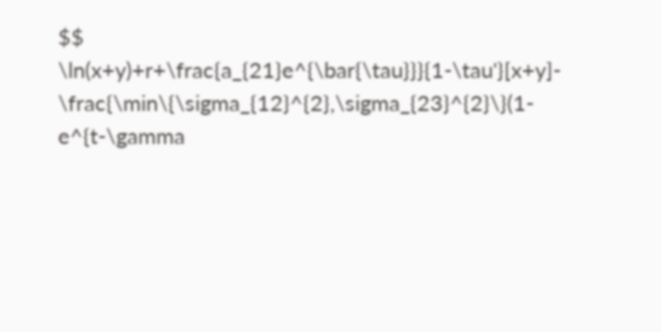$$ \ln(x+y)+r+\frac{a_{21}e^{\bar{\tau}}}{1-\tau'}[x+y]- \frac{\min\{\sigma_{12}^{2},\sigma_{23}^{2}\}(1-e^{t-\gamma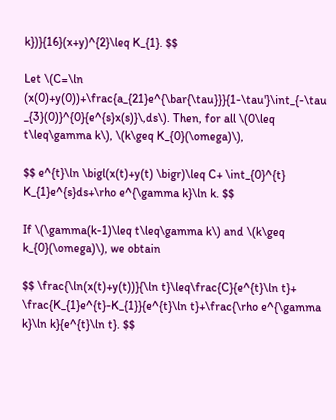k})}{16}(x+y)^{2}\leq K_{1}. $$

Let \(C=\ln (x(0)+y(0))+\frac{a_{21}e^{\bar{\tau}}}{1-\tau'}\int_{-\tau _{3}(0)}^{0}{e^{s}x(s)}\,ds\). Then, for all \(0\leq t\leq\gamma k\), \(k\geq K_{0}(\omega)\),

$$ e^{t}\ln \bigl(x(t)+y(t) \bigr)\leq C+ \int_{0}^{t} K_{1}e^{s}ds+\rho e^{\gamma k}\ln k. $$

If \(\gamma(k-1)\leq t\leq\gamma k\) and \(k\geq k_{0}(\omega)\), we obtain

$$ \frac{\ln(x(t)+y(t))}{\ln t}\leq\frac{C}{e^{t}\ln t}+ \frac{K_{1}e^{t}-K_{1}}{e^{t}\ln t}+\frac{\rho e^{\gamma k}\ln k}{e^{t}\ln t}. $$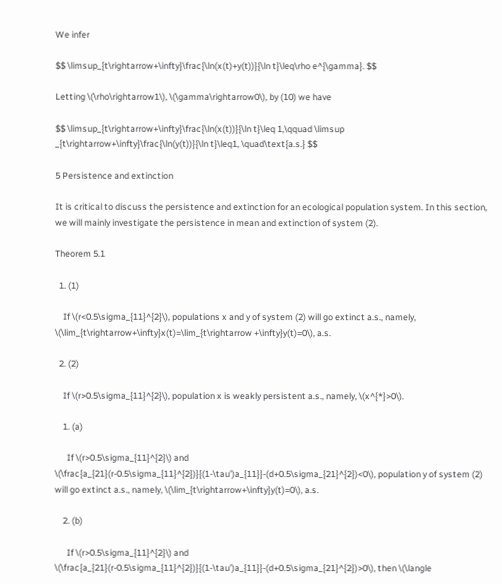We infer

$$ \limsup_{t\rightarrow+\infty}\frac{\ln(x(t)+y(t))}{\ln t}\leq\rho e^{\gamma}. $$

Letting \(\rho\rightarrow1\), \(\gamma\rightarrow0\), by (10) we have

$$ \limsup_{t\rightarrow+\infty}\frac{\ln(x(t))}{\ln t}\leq 1,\qquad \limsup _{t\rightarrow+\infty}\frac{\ln(y(t))}{\ln t}\leq1, \quad\text{a.s.} $$

5 Persistence and extinction

It is critical to discuss the persistence and extinction for an ecological population system. In this section, we will mainly investigate the persistence in mean and extinction of system (2).

Theorem 5.1

  1. (1)

    If \(r<0.5\sigma_{11}^{2}\), populations x and y of system (2) will go extinct a.s., namely, \(\lim_{t\rightarrow+\infty}x(t)=\lim_{t\rightarrow +\infty}y(t)=0\), a.s.

  2. (2)

    If \(r>0.5\sigma_{11}^{2}\), population x is weakly persistent a.s., namely, \(x^{*}>0\).

    1. (a)

      If \(r>0.5\sigma_{11}^{2}\) and \(\frac{a_{21}(r-0.5\sigma_{11}^{2})}{(1-\tau')a_{11}}-(d+0.5\sigma_{21}^{2})<0\), population y of system (2) will go extinct a.s., namely, \(\lim_{t\rightarrow+\infty}y(t)=0\), a.s.

    2. (b)

      If \(r>0.5\sigma_{11}^{2}\) and \(\frac{a_{21}(r-0.5\sigma_{11}^{2})}{(1-\tau')a_{11}}-(d+0.5\sigma_{21}^{2})>0\), then \(\langle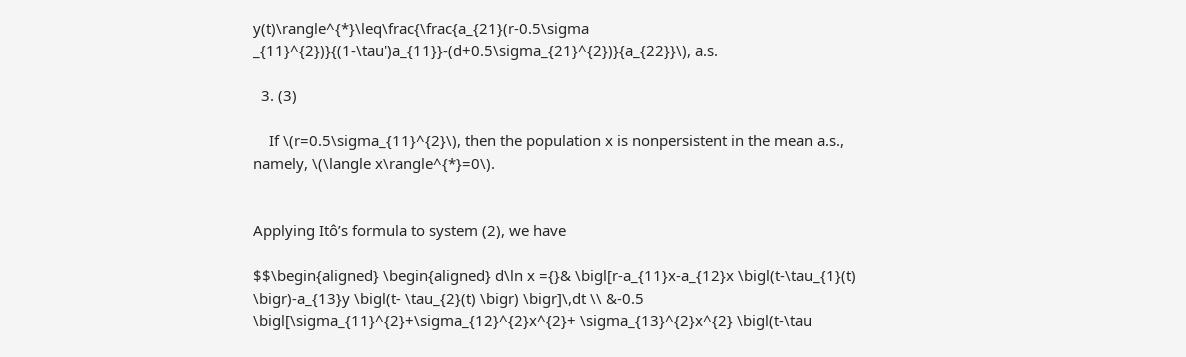y(t)\rangle^{*}\leq\frac{\frac{a_{21}(r-0.5\sigma _{11}^{2})}{(1-\tau')a_{11}}-(d+0.5\sigma_{21}^{2})}{a_{22}}\), a.s.

  3. (3)

    If \(r=0.5\sigma_{11}^{2}\), then the population x is nonpersistent in the mean a.s., namely, \(\langle x\rangle^{*}=0\).


Applying Itô’s formula to system (2), we have

$$\begin{aligned} \begin{aligned} d\ln x ={}& \bigl[r-a_{11}x-a_{12}x \bigl(t-\tau_{1}(t) \bigr)-a_{13}y \bigl(t- \tau_{2}(t) \bigr) \bigr]\,dt \\ &-0.5 \bigl[\sigma_{11}^{2}+\sigma_{12}^{2}x^{2}+ \sigma_{13}^{2}x^{2} \bigl(t-\tau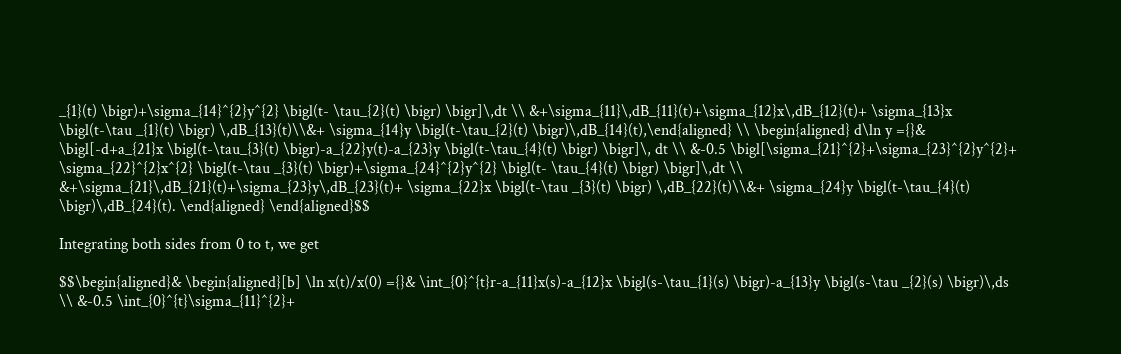_{1}(t) \bigr)+\sigma_{14}^{2}y^{2} \bigl(t- \tau_{2}(t) \bigr) \bigr]\,dt \\ &+\sigma_{11}\,dB_{11}(t)+\sigma_{12}x\,dB_{12}(t)+ \sigma_{13}x \bigl(t-\tau _{1}(t) \bigr) \,dB_{13}(t)\\&+ \sigma_{14}y \bigl(t-\tau_{2}(t) \bigr)\,dB_{14}(t),\end{aligned} \\ \begin{aligned} d\ln y ={}& \bigl[-d+a_{21}x \bigl(t-\tau_{3}(t) \bigr)-a_{22}y(t)-a_{23}y \bigl(t-\tau_{4}(t) \bigr) \bigr]\, dt \\ &-0.5 \bigl[\sigma_{21}^{2}+\sigma_{23}^{2}y^{2}+ \sigma_{22}^{2}x^{2} \bigl(t-\tau _{3}(t) \bigr)+\sigma_{24}^{2}y^{2} \bigl(t- \tau_{4}(t) \bigr) \bigr]\,dt \\ &+\sigma_{21}\,dB_{21}(t)+\sigma_{23}y\,dB_{23}(t)+ \sigma_{22}x \bigl(t-\tau _{3}(t) \bigr) \,dB_{22}(t)\\&+ \sigma_{24}y \bigl(t-\tau_{4}(t) \bigr)\,dB_{24}(t). \end{aligned} \end{aligned}$$

Integrating both sides from 0 to t, we get

$$\begin{aligned}& \begin{aligned}[b] \ln x(t)/x(0) ={}& \int_{0}^{t}r-a_{11}x(s)-a_{12}x \bigl(s-\tau_{1}(s) \bigr)-a_{13}y \bigl(s-\tau _{2}(s) \bigr)\,ds \\ &-0.5 \int_{0}^{t}\sigma_{11}^{2}+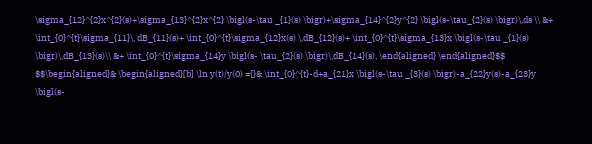\sigma_{12}^{2}x^{2}(s)+\sigma_{13}^{2}x^{2} \bigl(s-\tau _{1}(s) \bigr)+\sigma_{14}^{2}y^{2} \bigl(s-\tau_{2}(s) \bigr)\,ds \\ &+ \int_{0}^{t}\sigma_{11}\, dB_{11}(s)+ \int_{0}^{t}\sigma_{12}x(s) \,dB_{12}(s)+ \int_{0}^{t}\sigma_{13}x \bigl(s-\tau _{1}(s) \bigr)\,dB_{13}(s)\\ &+ \int_{0}^{t}\sigma_{14}y \bigl(s- \tau_{2}(s) \bigr)\,dB_{14}(s), \end{aligned} \end{aligned}$$
$$\begin{aligned}& \begin{aligned}[b] \ln y(t)/y(0) ={}& \int_{0}^{t}-d+a_{21}x \bigl(s-\tau _{3}(s) \bigr)-a_{22}y(s)-a_{23}y \bigl(s-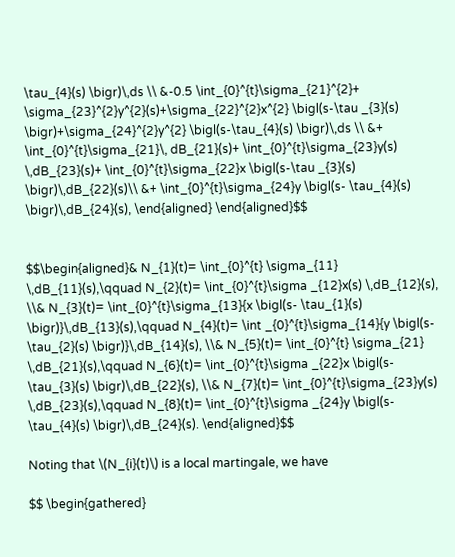\tau_{4}(s) \bigr)\,ds \\ &-0.5 \int_{0}^{t}\sigma_{21}^{2}+ \sigma_{23}^{2}y^{2}(s)+\sigma_{22}^{2}x^{2} \bigl(s-\tau _{3}(s) \bigr)+\sigma_{24}^{2}y^{2} \bigl(s-\tau_{4}(s) \bigr)\,ds \\ &+ \int_{0}^{t}\sigma_{21}\, dB_{21}(s)+ \int_{0}^{t}\sigma_{23}y(s) \,dB_{23}(s)+ \int_{0}^{t}\sigma_{22}x \bigl(s-\tau _{3}(s) \bigr)\,dB_{22}(s)\\ &+ \int_{0}^{t}\sigma_{24}y \bigl(s- \tau_{4}(s) \bigr)\,dB_{24}(s), \end{aligned} \end{aligned}$$


$$\begin{aligned}& N_{1}(t)= \int_{0}^{t} \sigma_{11} \,dB_{11}(s),\qquad N_{2}(t)= \int_{0}^{t}\sigma _{12}x(s) \,dB_{12}(s), \\& N_{3}(t)= \int_{0}^{t}\sigma_{13}{x \bigl(s- \tau_{1}(s) \bigr)}\,dB_{13}(s),\qquad N_{4}(t)= \int _{0}^{t}\sigma_{14}{y \bigl(s- \tau_{2}(s) \bigr)}\,dB_{14}(s), \\& N_{5}(t)= \int_{0}^{t} \sigma_{21} \,dB_{21}(s),\qquad N_{6}(t)= \int_{0}^{t}\sigma _{22}x \bigl(s- \tau_{3}(s) \bigr)\,dB_{22}(s), \\& N_{7}(t)= \int_{0}^{t}\sigma_{23}y(s) \,dB_{23}(s),\qquad N_{8}(t)= \int_{0}^{t}\sigma _{24}y \bigl(s- \tau_{4}(s) \bigr)\,dB_{24}(s). \end{aligned}$$

Noting that \(N_{i}(t)\) is a local martingale, we have

$$ \begin{gathered}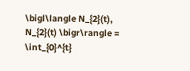\bigl\langle N_{2}(t), N_{2}(t) \bigr\rangle = \int_{0}^{t}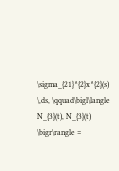\sigma_{21}^{2}x^{2}(s) \,ds, \qquad\bigl\langle N_{3}(t), N_{3}(t) \bigr\rangle =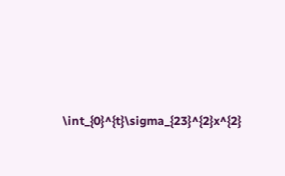\int_{0}^{t}\sigma_{23}^{2}x^{2}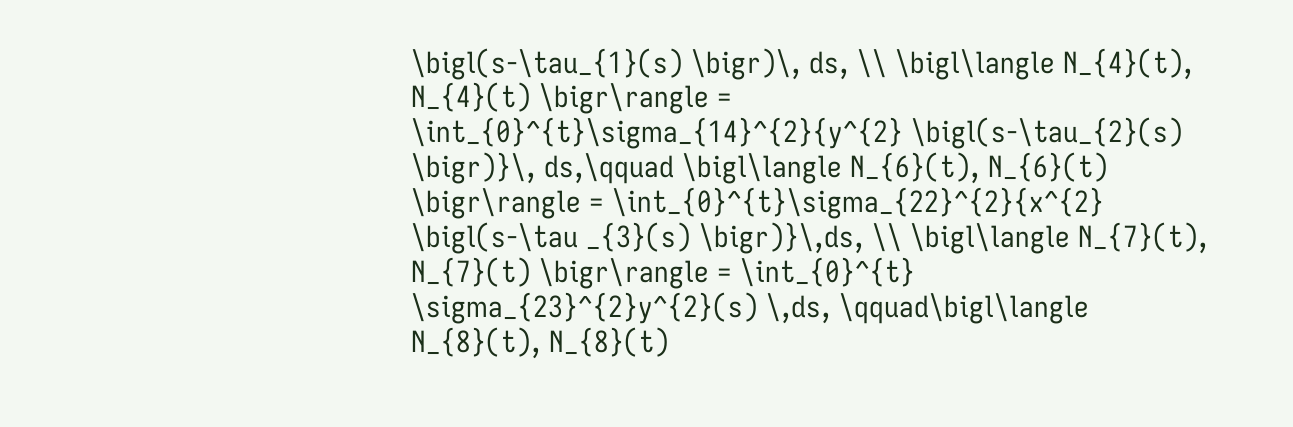\bigl(s-\tau_{1}(s) \bigr)\, ds, \\ \bigl\langle N_{4}(t), N_{4}(t) \bigr\rangle = \int_{0}^{t}\sigma_{14}^{2}{y^{2} \bigl(s-\tau_{2}(s) \bigr)}\, ds,\qquad \bigl\langle N_{6}(t), N_{6}(t) \bigr\rangle = \int_{0}^{t}\sigma_{22}^{2}{x^{2} \bigl(s-\tau _{3}(s) \bigr)}\,ds, \\ \bigl\langle N_{7}(t), N_{7}(t) \bigr\rangle = \int_{0}^{t} \sigma_{23}^{2}y^{2}(s) \,ds, \qquad\bigl\langle N_{8}(t), N_{8}(t)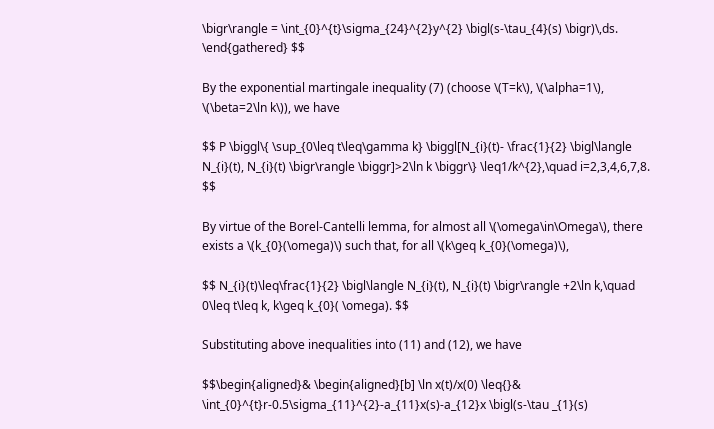\bigr\rangle = \int_{0}^{t}\sigma_{24}^{2}y^{2} \bigl(s-\tau_{4}(s) \bigr)\,ds. \end{gathered} $$

By the exponential martingale inequality (7) (choose \(T=k\), \(\alpha=1\), \(\beta=2\ln k\)), we have

$$ P \biggl\{ \sup_{0\leq t\leq\gamma k} \biggl[N_{i}(t)- \frac{1}{2} \bigl\langle N_{i}(t), N_{i}(t) \bigr\rangle \biggr]>2\ln k \biggr\} \leq1/k^{2},\quad i=2,3,4,6,7,8. $$

By virtue of the Borel-Cantelli lemma, for almost all \(\omega\in\Omega\), there exists a \(k_{0}(\omega)\) such that, for all \(k\geq k_{0}(\omega)\),

$$ N_{i}(t)\leq\frac{1}{2} \bigl\langle N_{i}(t), N_{i}(t) \bigr\rangle +2\ln k,\quad 0\leq t\leq k, k\geq k_{0}( \omega). $$

Substituting above inequalities into (11) and (12), we have

$$\begin{aligned}& \begin{aligned}[b] \ln x(t)/x(0) \leq{}& \int_{0}^{t}r-0.5\sigma_{11}^{2}-a_{11}x(s)-a_{12}x \bigl(s-\tau _{1}(s)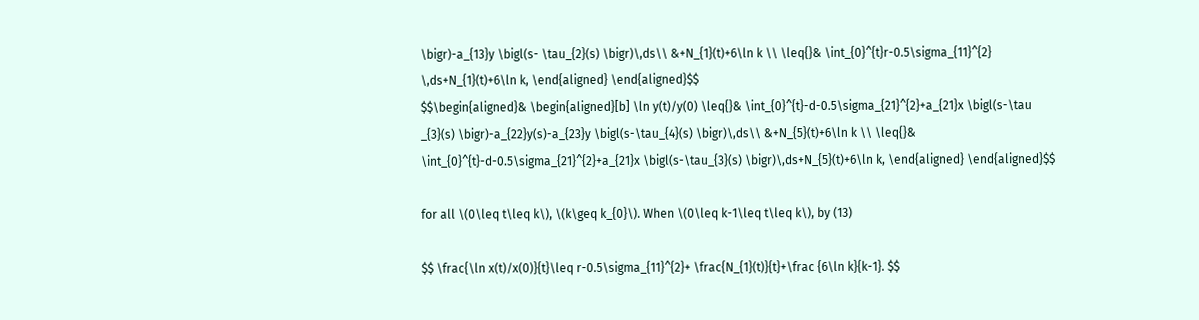\bigr)-a_{13}y \bigl(s- \tau_{2}(s) \bigr)\,ds\\ &+N_{1}(t)+6\ln k \\ \leq{}& \int_{0}^{t}r-0.5\sigma_{11}^{2} \,ds+N_{1}(t)+6\ln k, \end{aligned} \end{aligned}$$
$$\begin{aligned}& \begin{aligned}[b] \ln y(t)/y(0) \leq{}& \int_{0}^{t}-d-0.5\sigma_{21}^{2}+a_{21}x \bigl(s-\tau _{3}(s) \bigr)-a_{22}y(s)-a_{23}y \bigl(s-\tau_{4}(s) \bigr)\,ds\\ &+N_{5}(t)+6\ln k \\ \leq{}& \int_{0}^{t}-d-0.5\sigma_{21}^{2}+a_{21}x \bigl(s-\tau_{3}(s) \bigr)\,ds+N_{5}(t)+6\ln k, \end{aligned} \end{aligned}$$

for all \(0\leq t\leq k\), \(k\geq k_{0}\). When \(0\leq k-1\leq t\leq k\), by (13)

$$ \frac{\ln x(t)/x(0)}{t}\leq r-0.5\sigma_{11}^{2}+ \frac{N_{1}(t)}{t}+\frac {6\ln k}{k-1}. $$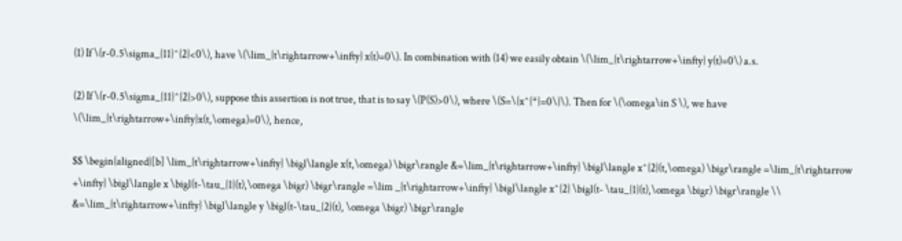(1) If \(r-0.5\sigma_{11}^{2}<0\), have \(\lim_{t\rightarrow+\infty} x(t)=0\). In combination with (14) we easily obtain \(\lim_{t\rightarrow+\infty} y(t)=0\) a.s.

(2) If \(r-0.5\sigma_{11}^{2}>0\), suppose this assertion is not true, that is to say \(P(S)>0\), where \(S=\{x^{*}=0\}\). Then for \(\omega\in S \), we have \(\lim_{t\rightarrow+\infty}x(t,\omega)=0\), hence,

$$ \begin{aligned}[b] \lim_{t\rightarrow+\infty} \bigl\langle x(t,\omega) \bigr\rangle &=\lim_{t\rightarrow+\infty} \bigl\langle x^{2}(t,\omega) \bigr\rangle =\lim_{t\rightarrow +\infty} \bigl\langle x \bigl(t-\tau_{1}(t),\omega \bigr) \bigr\rangle =\lim _{t\rightarrow+\infty} \bigl\langle x^{2} \bigl(t- \tau_{1}(t),\omega \bigr) \bigr\rangle \\ &=\lim_{t\rightarrow+\infty} \bigl\langle y \bigl(t-\tau_{2}(t), \omega \bigr) \bigr\rangle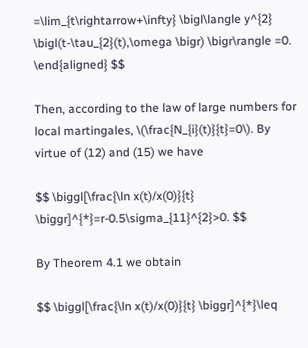=\lim_{t\rightarrow+\infty} \bigl\langle y^{2} \bigl(t-\tau_{2}(t),\omega \bigr) \bigr\rangle =0. \end{aligned} $$

Then, according to the law of large numbers for local martingales, \(\frac{N_{i}(t)}{t}=0\). By virtue of (12) and (15) we have

$$ \biggl[\frac{\ln x(t)/x(0)}{t} \biggr]^{*}=r-0.5\sigma_{11}^{2}>0. $$

By Theorem 4.1 we obtain

$$ \biggl[\frac{\ln x(t)/x(0)}{t} \biggr]^{*}\leq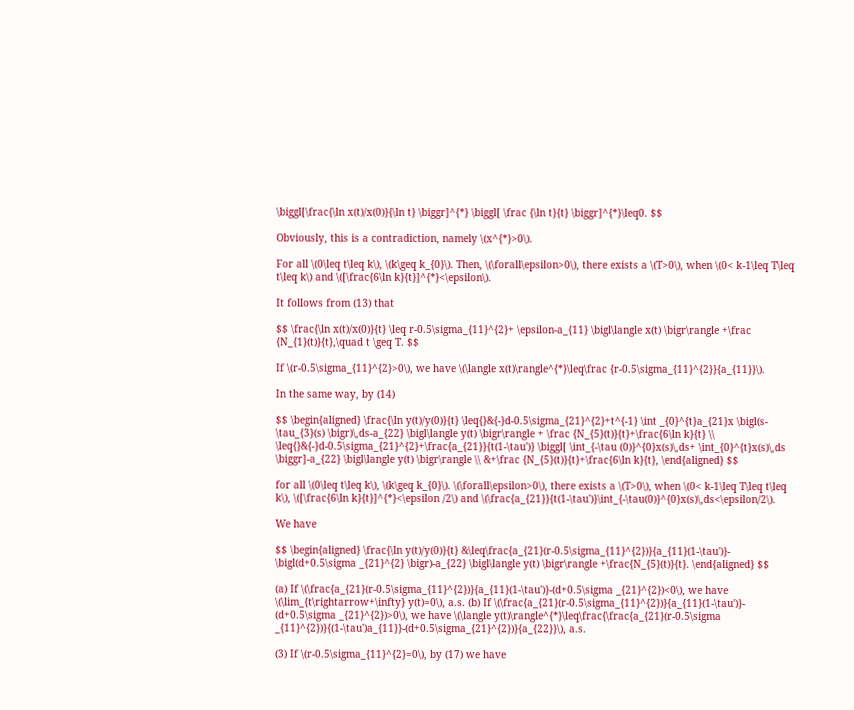\biggl[\frac{\ln x(t)/x(0)}{\ln t} \biggr]^{*} \biggl[ \frac {\ln t}{t} \biggr]^{*}\leq0. $$

Obviously, this is a contradiction, namely \(x^{*}>0\).

For all \(0\leq t\leq k\), \(k\geq k_{0}\). Then, \(\forall\epsilon>0\), there exists a \(T>0\), when \(0< k-1\leq T\leq t\leq k\) and \([\frac{6\ln k}{t}]^{*}<\epsilon\).

It follows from (13) that

$$ \frac{\ln x(t)/x(0)}{t} \leq r-0.5\sigma_{11}^{2}+ \epsilon-a_{11} \bigl\langle x(t) \bigr\rangle +\frac {N_{1}(t)}{t},\quad t \geq T. $$

If \(r-0.5\sigma_{11}^{2}>0\), we have \(\langle x(t)\rangle^{*}\leq\frac {r-0.5\sigma_{11}^{2}}{a_{11}}\).

In the same way, by (14)

$$ \begin{aligned} \frac{\ln y(t)/y(0)}{t} \leq{}&{-}d-0.5\sigma_{21}^{2}+t^{-1} \int _{0}^{t}a_{21}x \bigl(s- \tau_{3}(s) \bigr)\,ds-a_{22} \bigl\langle y(t) \bigr\rangle + \frac {N_{5}(t)}{t}+\frac{6\ln k}{t} \\ \leq{}&{-}d-0.5\sigma_{21}^{2}+\frac{a_{21}}{t(1-\tau')} \biggl[ \int_{-\tau (0)}^{0}x(s)\,ds+ \int_{0}^{t}x(s)\,ds \biggr]-a_{22} \bigl\langle y(t) \bigr\rangle \\ &+\frac {N_{5}(t)}{t}+\frac{6\ln k}{t}, \end{aligned} $$

for all \(0\leq t\leq k\), \(k\geq k_{0}\). \(\forall\epsilon>0\), there exists a \(T>0\), when \(0< k-1\leq T\leq t\leq k\), \([\frac{6\ln k}{t}]^{*}<\epsilon /2\) and \(\frac{a_{21}}{t(1-\tau')}\int_{-\tau(0)}^{0}x(s)\,ds<\epsilon/2\).

We have

$$ \begin{aligned} \frac{\ln y(t)/y(0)}{t} &\leq\frac{a_{21}(r-0.5\sigma_{11}^{2})}{a_{11}(1-\tau')}- \bigl(d+0.5\sigma _{21}^{2} \bigr)-a_{22} \bigl\langle y(t) \bigr\rangle +\frac{N_{5}(t)}{t}. \end{aligned} $$

(a) If \(\frac{a_{21}(r-0.5\sigma_{11}^{2})}{a_{11}(1-\tau')}-(d+0.5\sigma _{21}^{2})<0\), we have \(\lim_{t\rightarrow+\infty} y(t)=0\), a.s. (b) If \(\frac{a_{21}(r-0.5\sigma_{11}^{2})}{a_{11}(1-\tau')}- (d+0.5\sigma _{21}^{2})>0\), we have \(\langle y(t)\rangle^{*}\leq\frac{\frac{a_{21}(r-0.5\sigma _{11}^{2})}{(1-\tau')a_{11}}-(d+0.5\sigma_{21}^{2})}{a_{22}}\), a.s.

(3) If \(r-0.5\sigma_{11}^{2}=0\), by (17) we have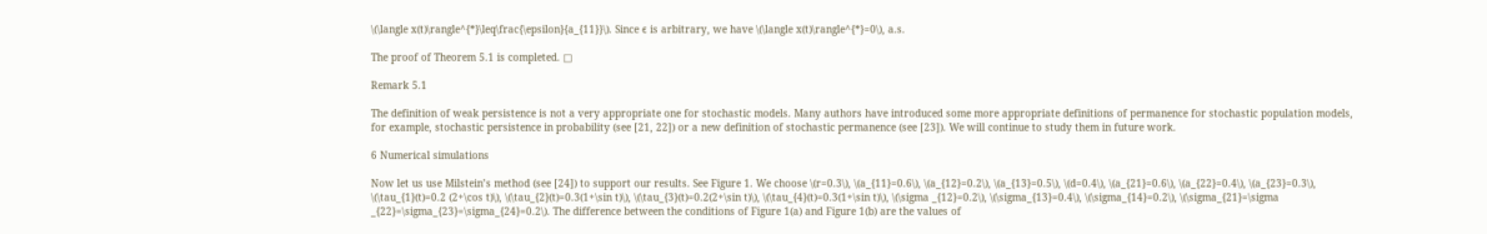\(\langle x(t)\rangle^{*}\leq\frac{\epsilon}{a_{11}}\). Since ϵ is arbitrary, we have \(\langle x(t)\rangle^{*}=0\), a.s.

The proof of Theorem 5.1 is completed. □

Remark 5.1

The definition of weak persistence is not a very appropriate one for stochastic models. Many authors have introduced some more appropriate definitions of permanence for stochastic population models, for example, stochastic persistence in probability (see [21, 22]) or a new definition of stochastic permanence (see [23]). We will continue to study them in future work.

6 Numerical simulations

Now let us use Milstein’s method (see [24]) to support our results. See Figure 1. We choose \(r=0.3\), \(a_{11}=0.6\), \(a_{12}=0.2\), \(a_{13}=0.5\), \(d=0.4\), \(a_{21}=0.6\), \(a_{22}=0.4\), \(a_{23}=0.3\), \(\tau_{1}(t)=0.2 (2+\cos t)\), \(\tau_{2}(t)=0.3(1+\sin t)\), \(\tau_{3}(t)=0.2(2+\sin t)\), \(\tau_{4}(t)=0.3(1+\sin t)\), \(\sigma _{12}=0.2\), \(\sigma_{13}=0.4\), \(\sigma_{14}=0.2\), \(\sigma_{21}=\sigma _{22}=\sigma_{23}=\sigma_{24}=0.2\). The difference between the conditions of Figure 1(a) and Figure 1(b) are the values of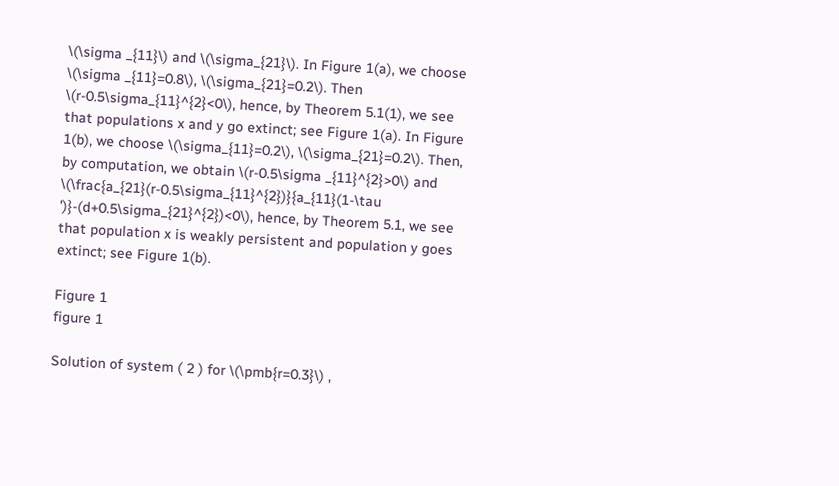\(\sigma _{11}\) and \(\sigma_{21}\). In Figure 1(a), we choose \(\sigma _{11}=0.8\), \(\sigma_{21}=0.2\). Then \(r-0.5\sigma_{11}^{2}<0\), hence, by Theorem 5.1(1), we see that populations x and y go extinct; see Figure 1(a). In Figure 1(b), we choose \(\sigma_{11}=0.2\), \(\sigma_{21}=0.2\). Then, by computation, we obtain \(r-0.5\sigma _{11}^{2}>0\) and \(\frac{a_{21}(r-0.5\sigma_{11}^{2})}{a_{11}(1-\tau ')}-(d+0.5\sigma_{21}^{2})<0\), hence, by Theorem 5.1, we see that population x is weakly persistent and population y goes extinct; see Figure 1(b).

Figure 1
figure 1

Solution of system ( 2 ) for \(\pmb{r=0.3}\) ,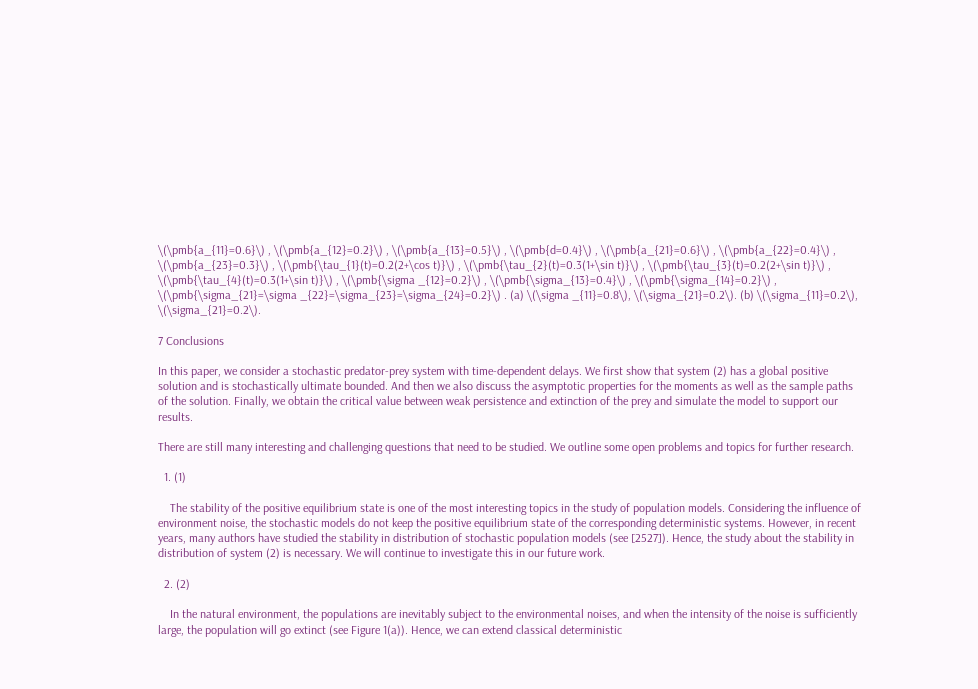\(\pmb{a_{11}=0.6}\) , \(\pmb{a_{12}=0.2}\) , \(\pmb{a_{13}=0.5}\) , \(\pmb{d=0.4}\) , \(\pmb{a_{21}=0.6}\) , \(\pmb{a_{22}=0.4}\) , \(\pmb{a_{23}=0.3}\) , \(\pmb{\tau_{1}(t)=0.2(2+\cos t)}\) , \(\pmb{\tau_{2}(t)=0.3(1+\sin t)}\) , \(\pmb{\tau_{3}(t)=0.2(2+\sin t)}\) , \(\pmb{\tau_{4}(t)=0.3(1+\sin t)}\) , \(\pmb{\sigma _{12}=0.2}\) , \(\pmb{\sigma_{13}=0.4}\) , \(\pmb{\sigma_{14}=0.2}\) , \(\pmb{\sigma_{21}=\sigma _{22}=\sigma_{23}=\sigma_{24}=0.2}\) . (a) \(\sigma _{11}=0.8\), \(\sigma_{21}=0.2\). (b) \(\sigma_{11}=0.2\), \(\sigma_{21}=0.2\).

7 Conclusions

In this paper, we consider a stochastic predator-prey system with time-dependent delays. We first show that system (2) has a global positive solution and is stochastically ultimate bounded. And then we also discuss the asymptotic properties for the moments as well as the sample paths of the solution. Finally, we obtain the critical value between weak persistence and extinction of the prey and simulate the model to support our results.

There are still many interesting and challenging questions that need to be studied. We outline some open problems and topics for further research.

  1. (1)

    The stability of the positive equilibrium state is one of the most interesting topics in the study of population models. Considering the influence of environment noise, the stochastic models do not keep the positive equilibrium state of the corresponding deterministic systems. However, in recent years, many authors have studied the stability in distribution of stochastic population models (see [2527]). Hence, the study about the stability in distribution of system (2) is necessary. We will continue to investigate this in our future work.

  2. (2)

    In the natural environment, the populations are inevitably subject to the environmental noises, and when the intensity of the noise is sufficiently large, the population will go extinct (see Figure 1(a)). Hence, we can extend classical deterministic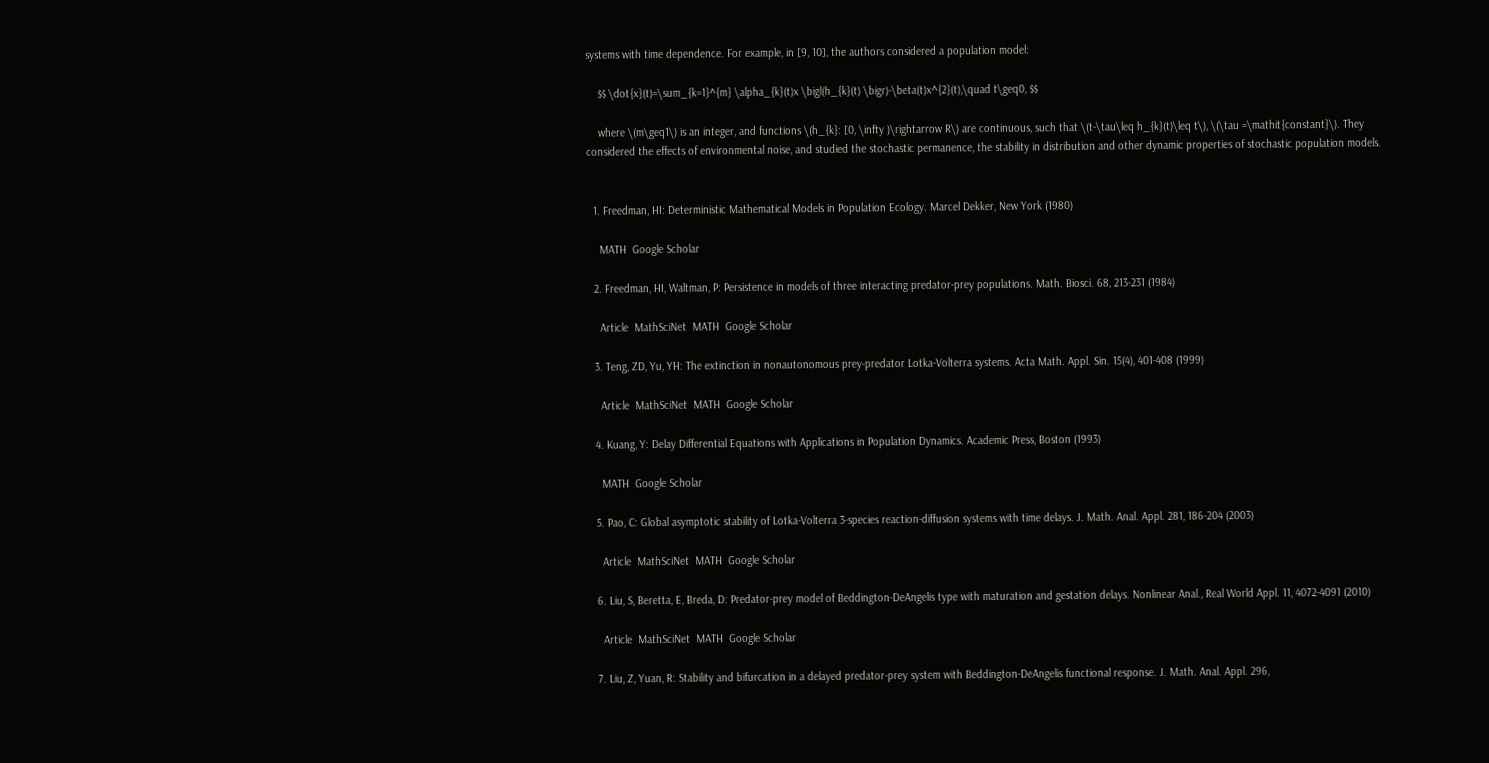systems with time dependence. For example, in [9, 10], the authors considered a population model:

    $$ \dot{x}(t)=\sum_{k=1}^{m} \alpha_{k}(t)x \bigl(h_{k}(t) \bigr)-\beta(t)x^{2}(t),\quad t\geq0, $$

    where \(m\geq1\) is an integer, and functions \(h_{k}: [0, \infty )\rightarrow R\) are continuous, such that \(t-\tau\leq h_{k}(t)\leq t\), \(\tau =\mathit{constant}\). They considered the effects of environmental noise, and studied the stochastic permanence, the stability in distribution and other dynamic properties of stochastic population models.


  1. Freedman, HI: Deterministic Mathematical Models in Population Ecology. Marcel Dekker, New York (1980)

    MATH  Google Scholar

  2. Freedman, HI, Waltman, P: Persistence in models of three interacting predator-prey populations. Math. Biosci. 68, 213-231 (1984)

    Article  MathSciNet  MATH  Google Scholar

  3. Teng, ZD, Yu, YH: The extinction in nonautonomous prey-predator Lotka-Volterra systems. Acta Math. Appl. Sin. 15(4), 401-408 (1999)

    Article  MathSciNet  MATH  Google Scholar

  4. Kuang, Y: Delay Differential Equations with Applications in Population Dynamics. Academic Press, Boston (1993)

    MATH  Google Scholar

  5. Pao, C: Global asymptotic stability of Lotka-Volterra 3-species reaction-diffusion systems with time delays. J. Math. Anal. Appl. 281, 186-204 (2003)

    Article  MathSciNet  MATH  Google Scholar

  6. Liu, S, Beretta, E, Breda, D: Predator-prey model of Beddington-DeAngelis type with maturation and gestation delays. Nonlinear Anal., Real World Appl. 11, 4072-4091 (2010)

    Article  MathSciNet  MATH  Google Scholar

  7. Liu, Z, Yuan, R: Stability and bifurcation in a delayed predator-prey system with Beddington-DeAngelis functional response. J. Math. Anal. Appl. 296,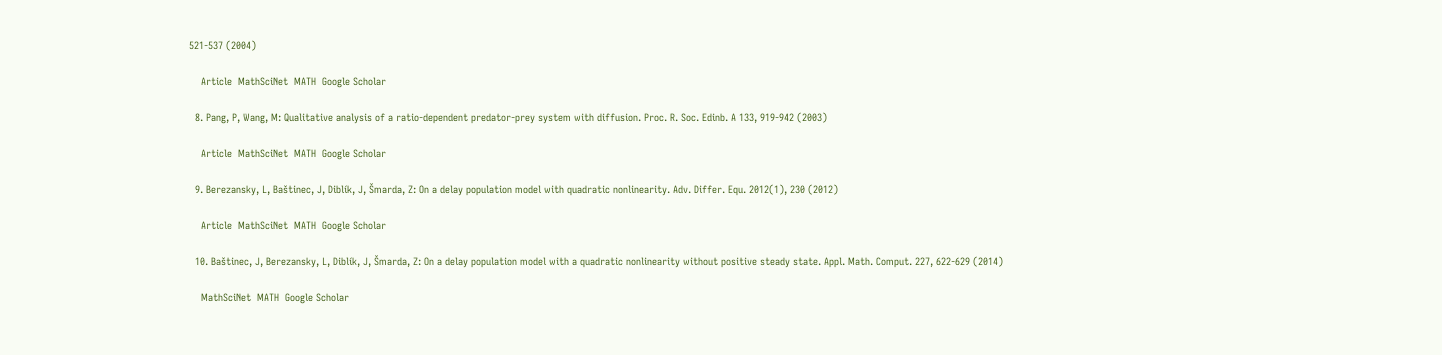521-537 (2004)

    Article  MathSciNet  MATH  Google Scholar

  8. Pang, P, Wang, M: Qualitative analysis of a ratio-dependent predator-prey system with diffusion. Proc. R. Soc. Edinb. A 133, 919-942 (2003)

    Article  MathSciNet  MATH  Google Scholar

  9. Berezansky, L, Baštinec, J, Diblík, J, Šmarda, Z: On a delay population model with quadratic nonlinearity. Adv. Differ. Equ. 2012(1), 230 (2012)

    Article  MathSciNet  MATH  Google Scholar

  10. Baštinec, J, Berezansky, L, Diblík, J, Šmarda, Z: On a delay population model with a quadratic nonlinearity without positive steady state. Appl. Math. Comput. 227, 622-629 (2014)

    MathSciNet  MATH  Google Scholar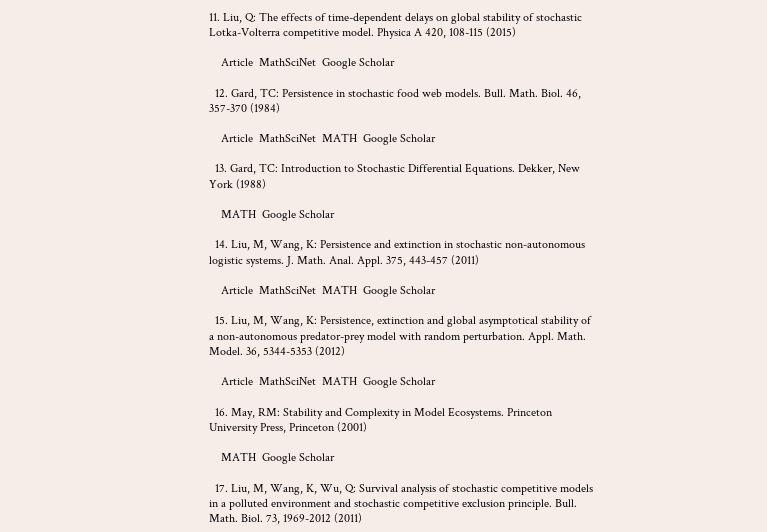11. Liu, Q: The effects of time-dependent delays on global stability of stochastic Lotka-Volterra competitive model. Physica A 420, 108-115 (2015)

    Article  MathSciNet  Google Scholar

  12. Gard, TC: Persistence in stochastic food web models. Bull. Math. Biol. 46, 357-370 (1984)

    Article  MathSciNet  MATH  Google Scholar

  13. Gard, TC: Introduction to Stochastic Differential Equations. Dekker, New York (1988)

    MATH  Google Scholar

  14. Liu, M, Wang, K: Persistence and extinction in stochastic non-autonomous logistic systems. J. Math. Anal. Appl. 375, 443-457 (2011)

    Article  MathSciNet  MATH  Google Scholar

  15. Liu, M, Wang, K: Persistence, extinction and global asymptotical stability of a non-autonomous predator-prey model with random perturbation. Appl. Math. Model. 36, 5344-5353 (2012)

    Article  MathSciNet  MATH  Google Scholar

  16. May, RM: Stability and Complexity in Model Ecosystems. Princeton University Press, Princeton (2001)

    MATH  Google Scholar

  17. Liu, M, Wang, K, Wu, Q: Survival analysis of stochastic competitive models in a polluted environment and stochastic competitive exclusion principle. Bull. Math. Biol. 73, 1969-2012 (2011)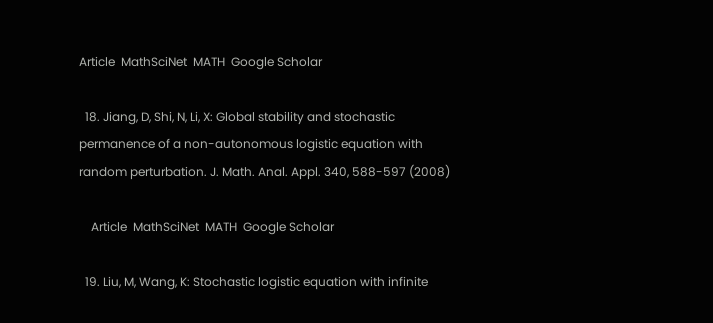Article  MathSciNet  MATH  Google Scholar

  18. Jiang, D, Shi, N, Li, X: Global stability and stochastic permanence of a non-autonomous logistic equation with random perturbation. J. Math. Anal. Appl. 340, 588-597 (2008)

    Article  MathSciNet  MATH  Google Scholar

  19. Liu, M, Wang, K: Stochastic logistic equation with infinite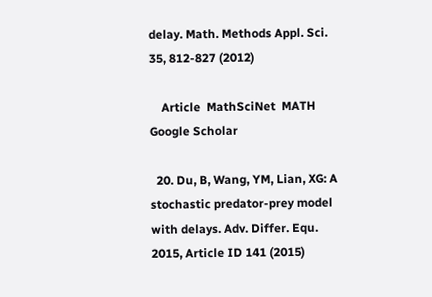delay. Math. Methods Appl. Sci. 35, 812-827 (2012)

    Article  MathSciNet  MATH  Google Scholar

  20. Du, B, Wang, YM, Lian, XG: A stochastic predator-prey model with delays. Adv. Differ. Equ. 2015, Article ID 141 (2015)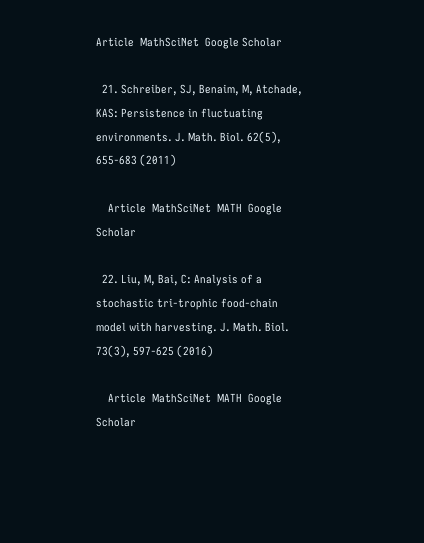Article  MathSciNet  Google Scholar

  21. Schreiber, SJ, Benaim, M, Atchade, KAS: Persistence in fluctuating environments. J. Math. Biol. 62(5), 655-683 (2011)

    Article  MathSciNet  MATH  Google Scholar

  22. Liu, M, Bai, C: Analysis of a stochastic tri-trophic food-chain model with harvesting. J. Math. Biol. 73(3), 597-625 (2016)

    Article  MathSciNet  MATH  Google Scholar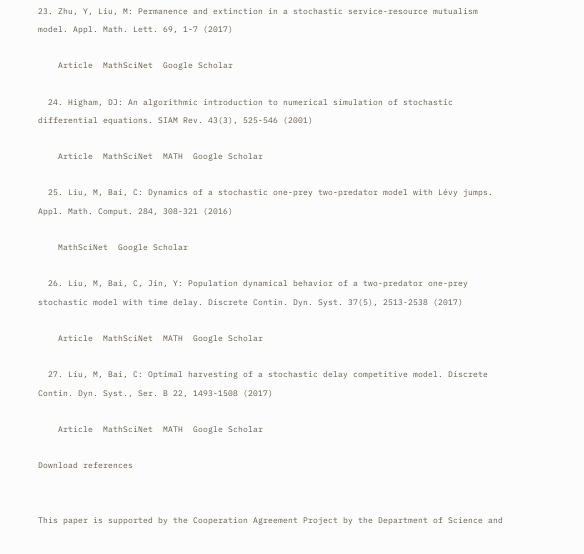23. Zhu, Y, Liu, M: Permanence and extinction in a stochastic service-resource mutualism model. Appl. Math. Lett. 69, 1-7 (2017)

    Article  MathSciNet  Google Scholar

  24. Higham, DJ: An algorithmic introduction to numerical simulation of stochastic differential equations. SIAM Rev. 43(3), 525-546 (2001)

    Article  MathSciNet  MATH  Google Scholar

  25. Liu, M, Bai, C: Dynamics of a stochastic one-prey two-predator model with Lévy jumps. Appl. Math. Comput. 284, 308-321 (2016)

    MathSciNet  Google Scholar

  26. Liu, M, Bai, C, Jin, Y: Population dynamical behavior of a two-predator one-prey stochastic model with time delay. Discrete Contin. Dyn. Syst. 37(5), 2513-2538 (2017)

    Article  MathSciNet  MATH  Google Scholar

  27. Liu, M, Bai, C: Optimal harvesting of a stochastic delay competitive model. Discrete Contin. Dyn. Syst., Ser. B 22, 1493-1508 (2017)

    Article  MathSciNet  MATH  Google Scholar

Download references


This paper is supported by the Cooperation Agreement Project by the Department of Science and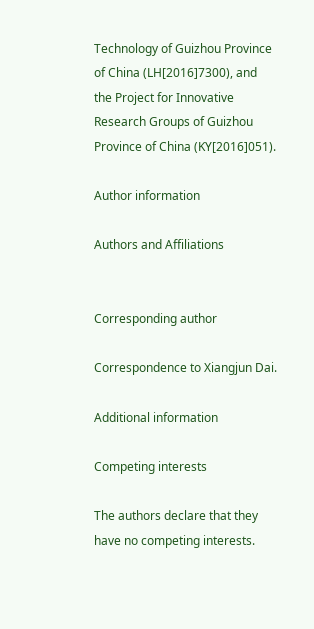Technology of Guizhou Province of China (LH[2016]7300), and the Project for Innovative Research Groups of Guizhou Province of China (KY[2016]051).

Author information

Authors and Affiliations


Corresponding author

Correspondence to Xiangjun Dai.

Additional information

Competing interests

The authors declare that they have no competing interests.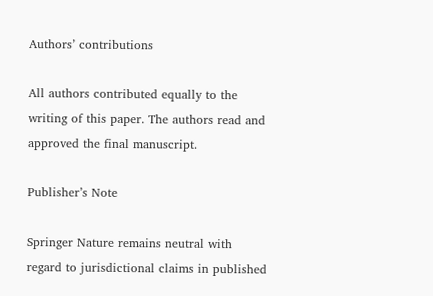Authors’ contributions

All authors contributed equally to the writing of this paper. The authors read and approved the final manuscript.

Publisher’s Note

Springer Nature remains neutral with regard to jurisdictional claims in published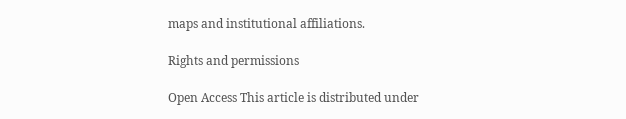maps and institutional affiliations.

Rights and permissions

Open Access This article is distributed under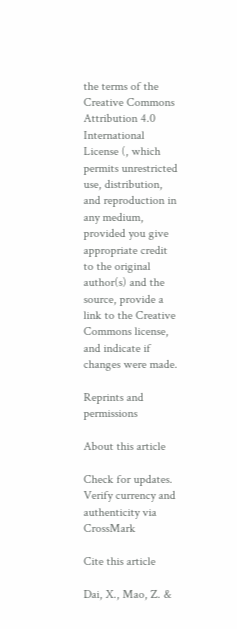the terms of the Creative Commons Attribution 4.0 International License (, which permits unrestricted use, distribution, and reproduction in any medium, provided you give appropriate credit to the original author(s) and the source, provide a link to the Creative Commons license, and indicate if changes were made.

Reprints and permissions

About this article

Check for updates. Verify currency and authenticity via CrossMark

Cite this article

Dai, X., Mao, Z. &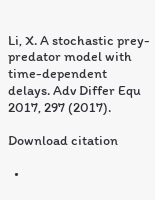Li, X. A stochastic prey-predator model with time-dependent delays. Adv Differ Equ 2017, 297 (2017).

Download citation

  •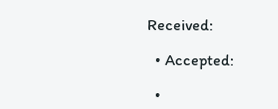Received:

  • Accepted:

  •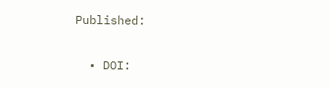Published:

  • DOI: